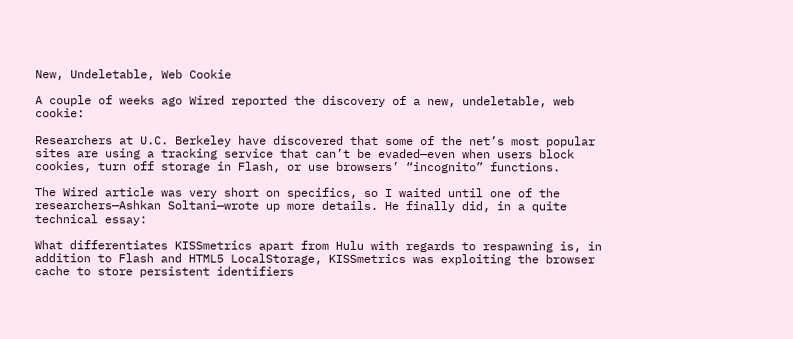New, Undeletable, Web Cookie

A couple of weeks ago Wired reported the discovery of a new, undeletable, web cookie:

Researchers at U.C. Berkeley have discovered that some of the net’s most popular sites are using a tracking service that can’t be evaded—even when users block cookies, turn off storage in Flash, or use browsers’ “incognito” functions.

The Wired article was very short on specifics, so I waited until one of the researchers—Ashkan Soltani—wrote up more details. He finally did, in a quite technical essay:

What differentiates KISSmetrics apart from Hulu with regards to respawning is, in addition to Flash and HTML5 LocalStorage, KISSmetrics was exploiting the browser cache to store persistent identifiers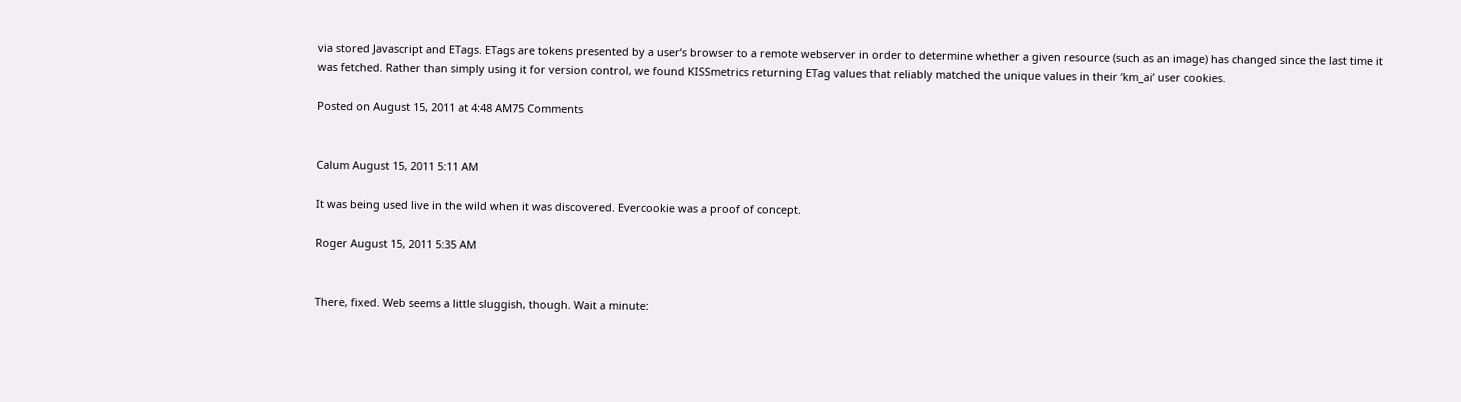via stored Javascript and ETags. ETags are tokens presented by a user’s browser to a remote webserver in order to determine whether a given resource (such as an image) has changed since the last time it was fetched. Rather than simply using it for version control, we found KISSmetrics returning ETag values that reliably matched the unique values in their ‘km_ai’ user cookies.

Posted on August 15, 2011 at 4:48 AM75 Comments


Calum August 15, 2011 5:11 AM

It was being used live in the wild when it was discovered. Evercookie was a proof of concept.

Roger August 15, 2011 5:35 AM


There, fixed. Web seems a little sluggish, though. Wait a minute: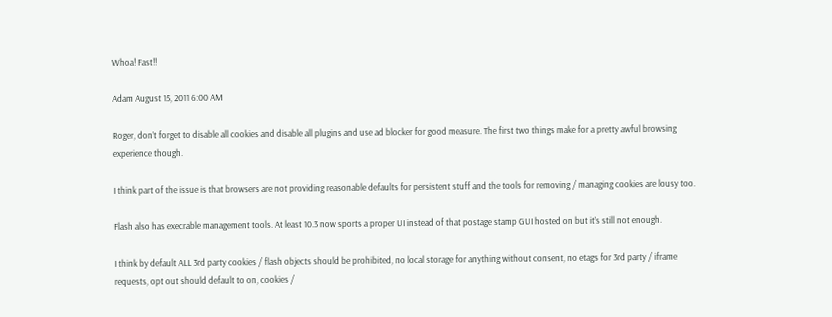Whoa! Fast!!

Adam August 15, 2011 6:00 AM

Roger, don’t forget to disable all cookies and disable all plugins and use ad blocker for good measure. The first two things make for a pretty awful browsing experience though.

I think part of the issue is that browsers are not providing reasonable defaults for persistent stuff and the tools for removing / managing cookies are lousy too.

Flash also has execrable management tools. At least 10.3 now sports a proper UI instead of that postage stamp GUI hosted on but it’s still not enough.

I think by default ALL 3rd party cookies / flash objects should be prohibited, no local storage for anything without consent, no etags for 3rd party / iframe requests, opt out should default to on, cookies /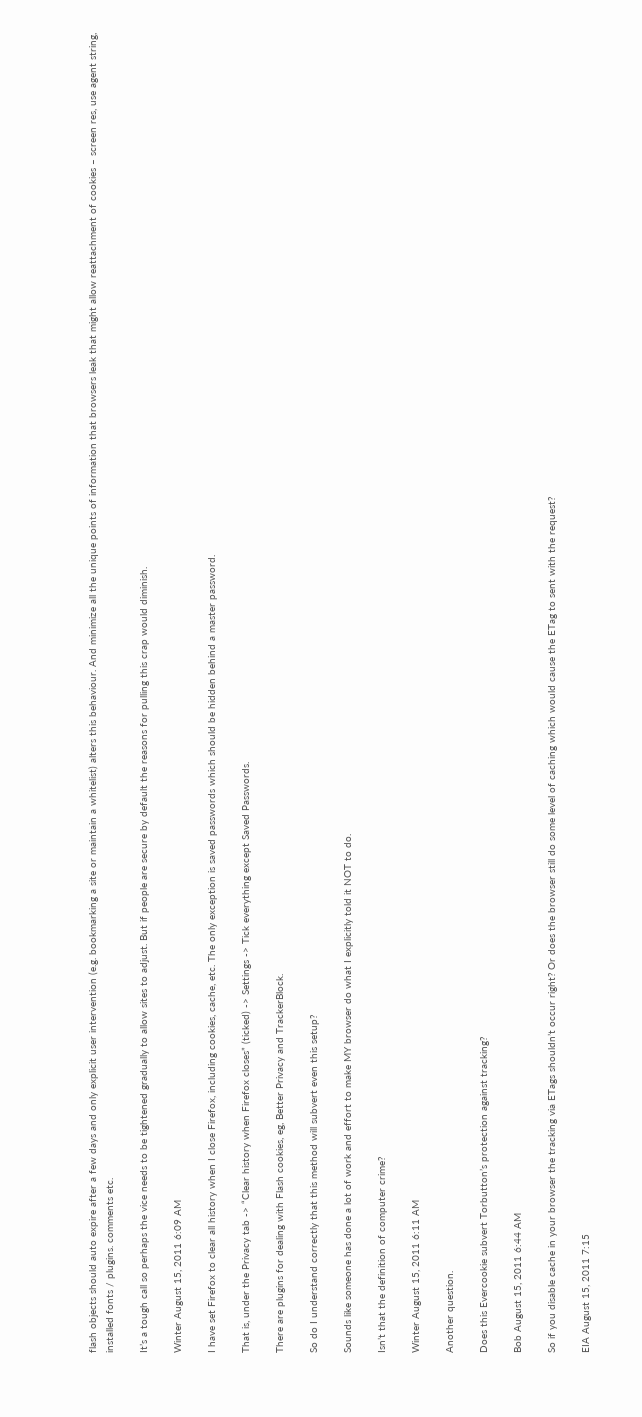flash objects should auto expire after a few days and only explicit user intervention (e.g. bookmarking a site or maintain a whitelist) alters this behaviour. And minimize all the unique points of information that browsers leak that might allow reattachment of cookies – screen res, use agent string, installed fonts / plugins. comments etc.

It’s a tough call so perhaps the vice needs to be tightened gradually to allow sites to adjust. But if people are secure by default the reasons for pulling this crap would diminish.

Winter August 15, 2011 6:09 AM

I have set Firefox to clear all history when I close Firefox, including cookies, cache, etc. The only exception is saved passwords which should be hidden behind a master password.

That is, under the Privacy tab -> “Clear history when Firefox closes” (ticked) -> Settings -> Tick everything except Saved Passwords.

There are plugins for dealing with Flash cookies, eg, Better Privacy and TrackerBlock.

So do I understand correctly that this method will subvert even this setup?

Sounds like someone has done a lot of work and effort to make MY browser do what I explicitly told it NOT to do.

Isn’t that the definition of computer crime?

Winter August 15, 2011 6:11 AM

Another question.

Does this Evercookie subvert Torbutton’s protection against tracking?

Bob August 15, 2011 6:44 AM

So if you disable cache in your browser the tracking via ETags shouldn’t occur right? Or does the browser still do some level of caching which would cause the ETag to sent with the request?

EIA August 15, 2011 7:15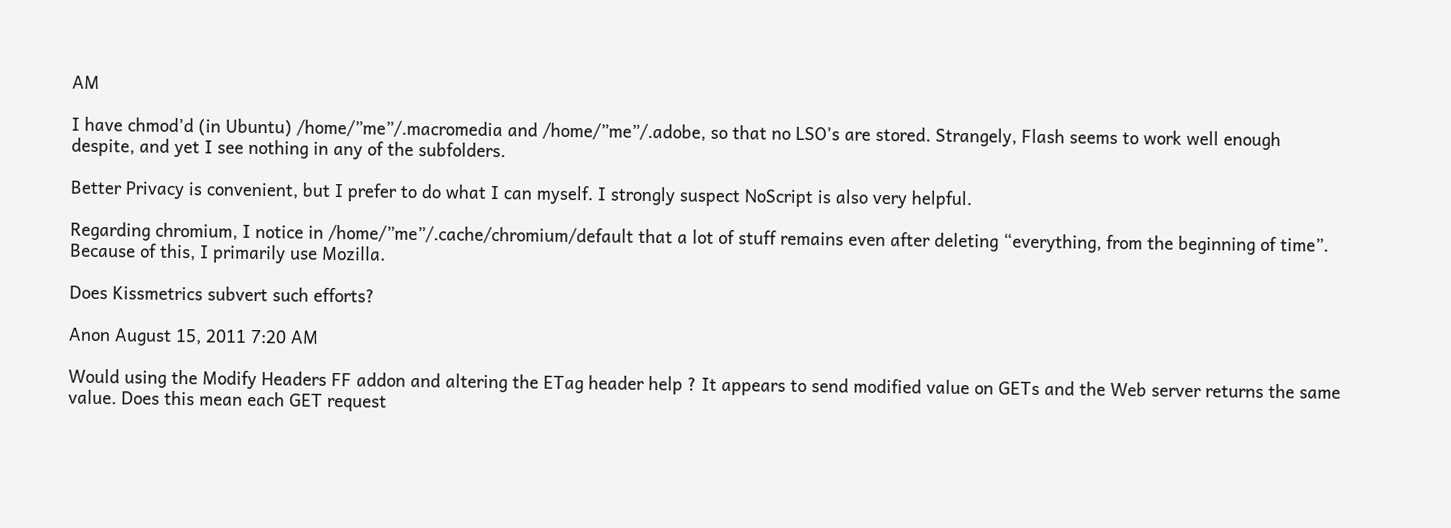AM

I have chmod’d (in Ubuntu) /home/”me”/.macromedia and /home/”me”/.adobe, so that no LSO’s are stored. Strangely, Flash seems to work well enough despite, and yet I see nothing in any of the subfolders.

Better Privacy is convenient, but I prefer to do what I can myself. I strongly suspect NoScript is also very helpful.

Regarding chromium, I notice in /home/”me”/.cache/chromium/default that a lot of stuff remains even after deleting “everything, from the beginning of time”. Because of this, I primarily use Mozilla.

Does Kissmetrics subvert such efforts?

Anon August 15, 2011 7:20 AM

Would using the Modify Headers FF addon and altering the ETag header help ? It appears to send modified value on GETs and the Web server returns the same value. Does this mean each GET request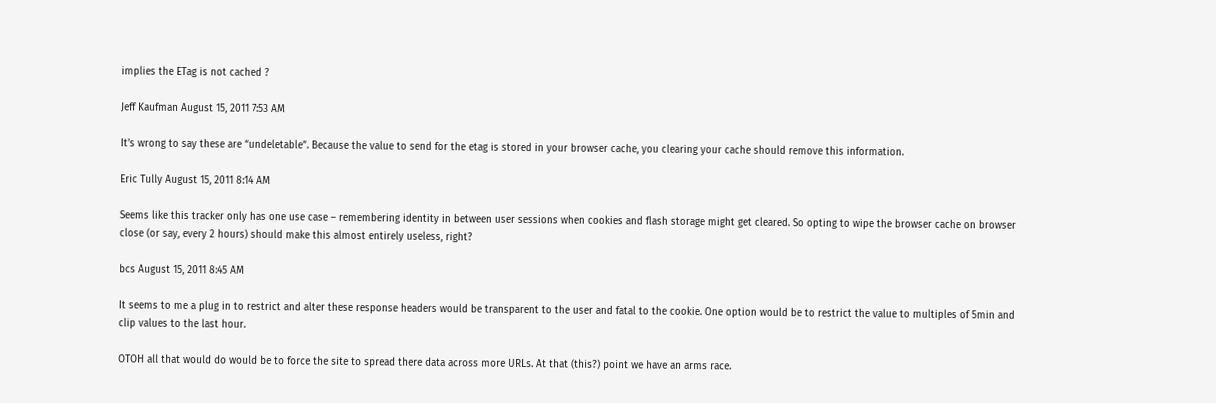implies the ETag is not cached ?

Jeff Kaufman August 15, 2011 7:53 AM

It’s wrong to say these are “undeletable”. Because the value to send for the etag is stored in your browser cache, you clearing your cache should remove this information.

Eric Tully August 15, 2011 8:14 AM

Seems like this tracker only has one use case – remembering identity in between user sessions when cookies and flash storage might get cleared. So opting to wipe the browser cache on browser close (or say, every 2 hours) should make this almost entirely useless, right?

bcs August 15, 2011 8:45 AM

It seems to me a plug in to restrict and alter these response headers would be transparent to the user and fatal to the cookie. One option would be to restrict the value to multiples of 5min and clip values to the last hour.

OTOH all that would do would be to force the site to spread there data across more URLs. At that (this?) point we have an arms race.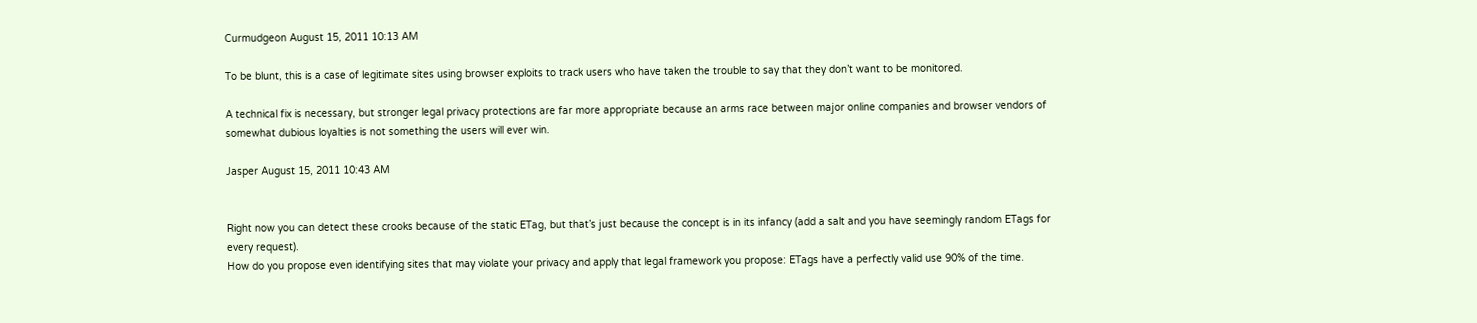Curmudgeon August 15, 2011 10:13 AM

To be blunt, this is a case of legitimate sites using browser exploits to track users who have taken the trouble to say that they don’t want to be monitored.

A technical fix is necessary, but stronger legal privacy protections are far more appropriate because an arms race between major online companies and browser vendors of somewhat dubious loyalties is not something the users will ever win.

Jasper August 15, 2011 10:43 AM


Right now you can detect these crooks because of the static ETag, but that’s just because the concept is in its infancy (add a salt and you have seemingly random ETags for every request).
How do you propose even identifying sites that may violate your privacy and apply that legal framework you propose: ETags have a perfectly valid use 90% of the time.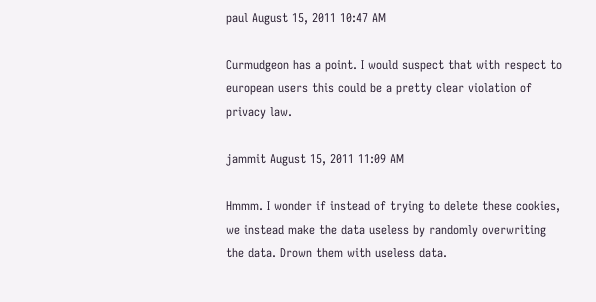paul August 15, 2011 10:47 AM

Curmudgeon has a point. I would suspect that with respect to european users this could be a pretty clear violation of privacy law.

jammit August 15, 2011 11:09 AM

Hmmm. I wonder if instead of trying to delete these cookies, we instead make the data useless by randomly overwriting the data. Drown them with useless data.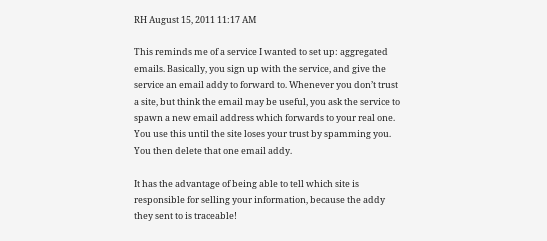RH August 15, 2011 11:17 AM

This reminds me of a service I wanted to set up: aggregated emails. Basically, you sign up with the service, and give the service an email addy to forward to. Whenever you don’t trust a site, but think the email may be useful, you ask the service to spawn a new email address which forwards to your real one. You use this until the site loses your trust by spamming you. You then delete that one email addy.

It has the advantage of being able to tell which site is responsible for selling your information, because the addy they sent to is traceable!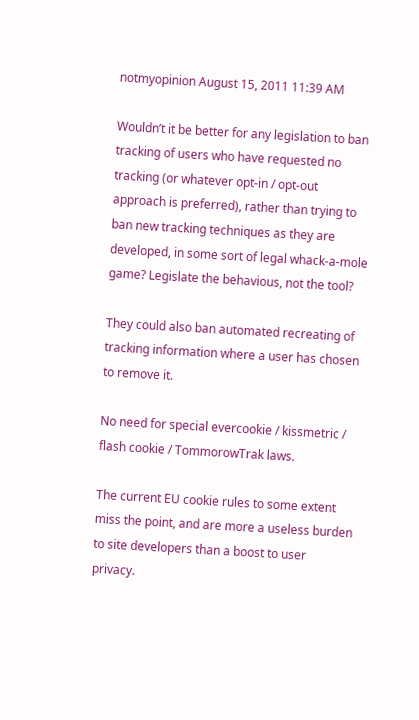notmyopinion August 15, 2011 11:39 AM

Wouldn’t it be better for any legislation to ban tracking of users who have requested no tracking (or whatever opt-in / opt-out approach is preferred), rather than trying to ban new tracking techniques as they are developed, in some sort of legal whack-a-mole game? Legislate the behavious, not the tool?

They could also ban automated recreating of tracking information where a user has chosen to remove it.

No need for special evercookie / kissmetric / flash cookie / TommorowTrak laws.

The current EU cookie rules to some extent miss the point, and are more a useless burden to site developers than a boost to user privacy.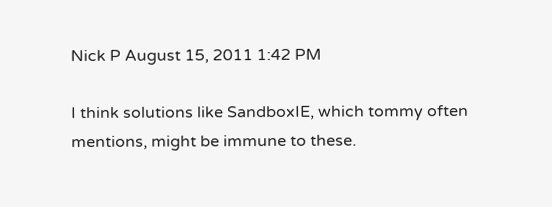Nick P August 15, 2011 1:42 PM

I think solutions like SandboxIE, which tommy often mentions, might be immune to these.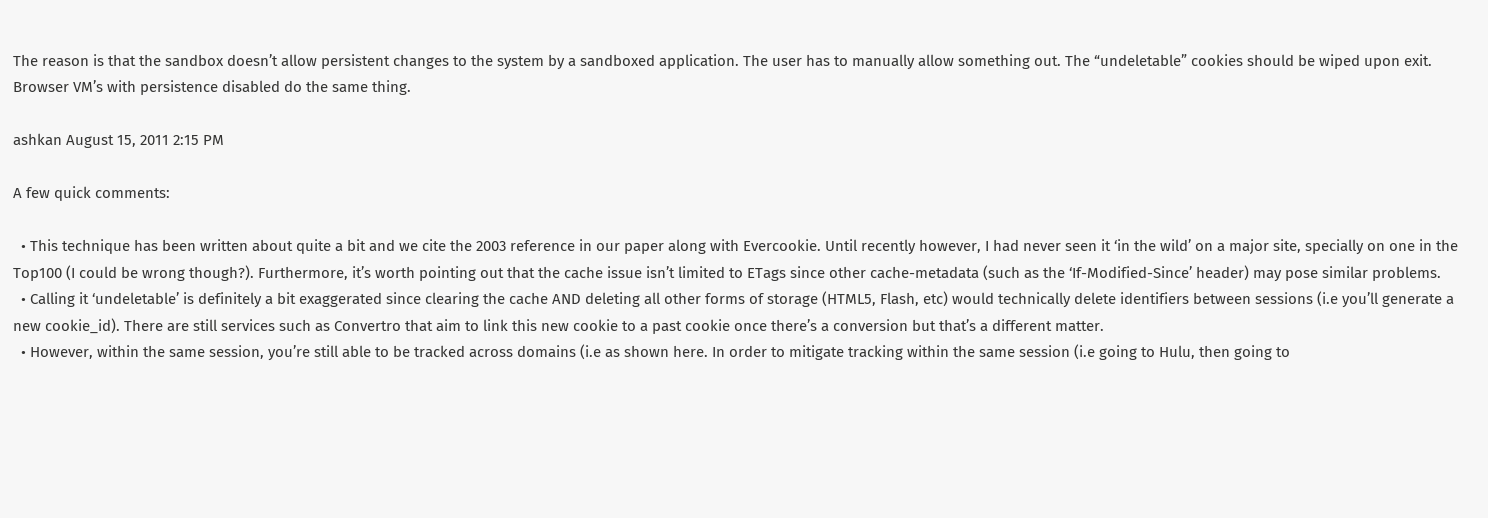The reason is that the sandbox doesn’t allow persistent changes to the system by a sandboxed application. The user has to manually allow something out. The “undeletable” cookies should be wiped upon exit. Browser VM’s with persistence disabled do the same thing.

ashkan August 15, 2011 2:15 PM

A few quick comments:

  • This technique has been written about quite a bit and we cite the 2003 reference in our paper along with Evercookie. Until recently however, I had never seen it ‘in the wild’ on a major site, specially on one in the Top100 (I could be wrong though?). Furthermore, it’s worth pointing out that the cache issue isn’t limited to ETags since other cache-metadata (such as the ‘If-Modified-Since’ header) may pose similar problems.
  • Calling it ‘undeletable’ is definitely a bit exaggerated since clearing the cache AND deleting all other forms of storage (HTML5, Flash, etc) would technically delete identifiers between sessions (i.e you’ll generate a new cookie_id). There are still services such as Convertro that aim to link this new cookie to a past cookie once there’s a conversion but that’s a different matter.
  • However, within the same session, you’re still able to be tracked across domains (i.e as shown here. In order to mitigate tracking within the same session (i.e going to Hulu, then going to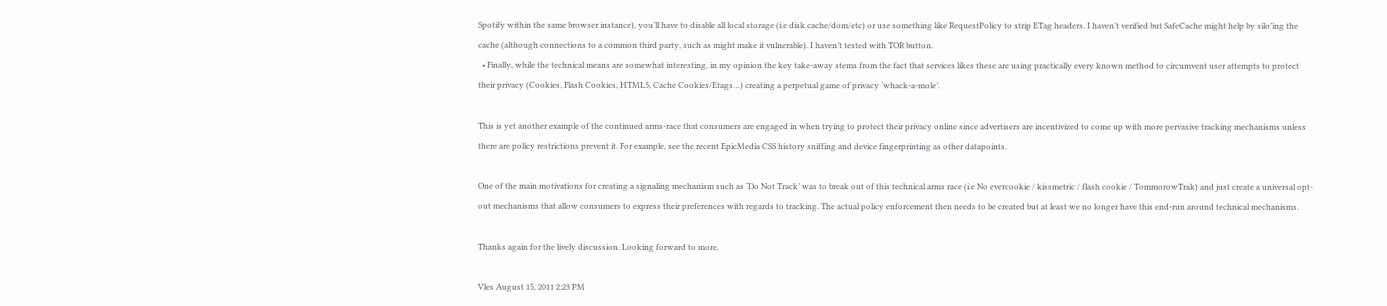Spotify within the same browser instance), you’ll have to disable all local storage (i.e disk.cache/dom/etc) or use something like RequestPolicy to strip ETag headers. I haven’t verified but SafeCache might help by silo’ing the cache (although connections to a common third party, such as might make it vulnerable). I haven’t tested with TOR button.
  • Finally, while the technical means are somewhat interesting, in my opinion the key take-away stems from the fact that services likes these are using practically every known method to circumvent user attempts to protect their privacy (Cookies, Flash Cookies, HTML5, Cache Cookies/Etags…) creating a perpetual game of privacy ‘whack-a-mole’.

This is yet another example of the continued arms-race that consumers are engaged in when trying to protect their privacy online since advertisers are incentivized to come up with more pervasive tracking mechanisms unless there are policy restrictions prevent it. For example, see the recent EpicMedia CSS history sniffing and device fingerprinting as other datapoints.

One of the main motivations for creating a signaling mechanism such as ‘Do Not Track’ was to break out of this technical arms race (i.e No evercookie / kissmetric / flash cookie / TommorowTrak) and just create a universal opt-out mechanisms that allow consumers to express their preferences with regards to tracking. The actual policy enforcement then needs to be created but at least we no longer have this end-run around technical mechanisms.

Thanks again for the lively discussion. Looking forward to more.

Vles August 15, 2011 2:23 PM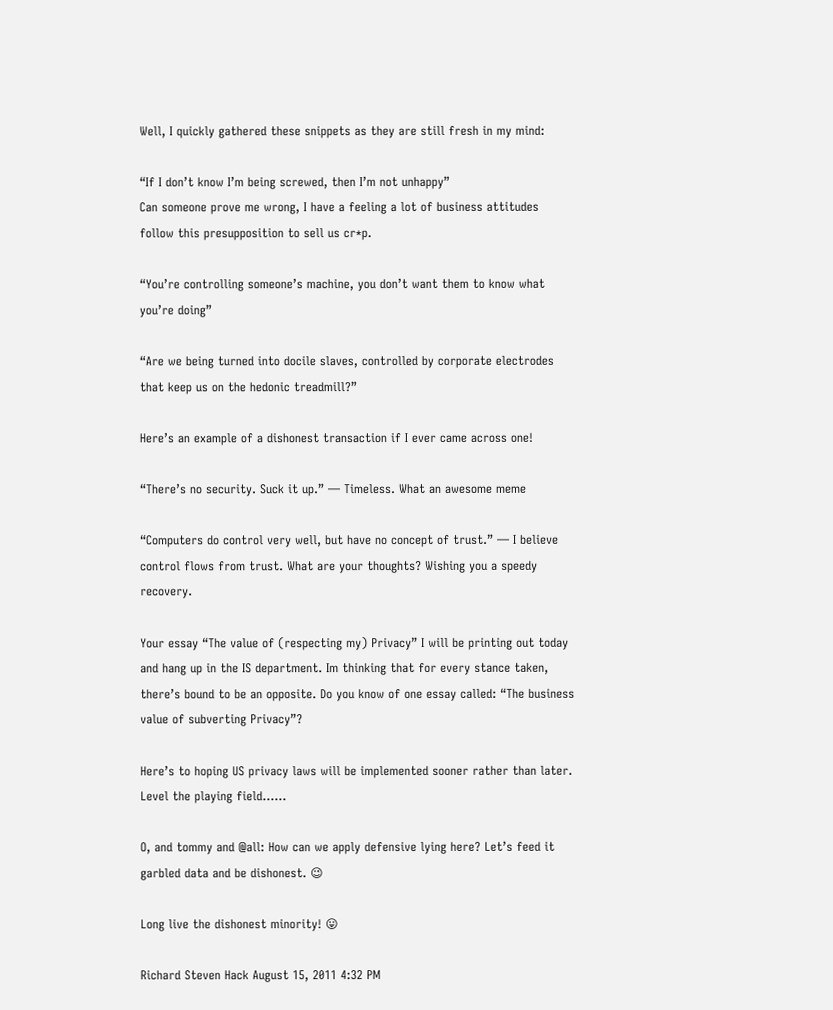Well, I quickly gathered these snippets as they are still fresh in my mind:

“If I don’t know I’m being screwed, then I’m not unhappy”
Can someone prove me wrong, I have a feeling a lot of business attitudes follow this presupposition to sell us cr*p.

“You’re controlling someone’s machine, you don’t want them to know what you’re doing”

“Are we being turned into docile slaves, controlled by corporate electrodes that keep us on the hedonic treadmill?”

Here’s an example of a dishonest transaction if I ever came across one!

“There’s no security. Suck it up.” — Timeless. What an awesome meme

“Computers do control very well, but have no concept of trust.” — I believe control flows from trust. What are your thoughts? Wishing you a speedy recovery.

Your essay “The value of (respecting my) Privacy” I will be printing out today and hang up in the IS department. Im thinking that for every stance taken, there’s bound to be an opposite. Do you know of one essay called: “The business value of subverting Privacy”?

Here’s to hoping US privacy laws will be implemented sooner rather than later. Level the playing field……

O, and tommy and @all: How can we apply defensive lying here? Let’s feed it garbled data and be dishonest. 😉

Long live the dishonest minority! 😛

Richard Steven Hack August 15, 2011 4:32 PM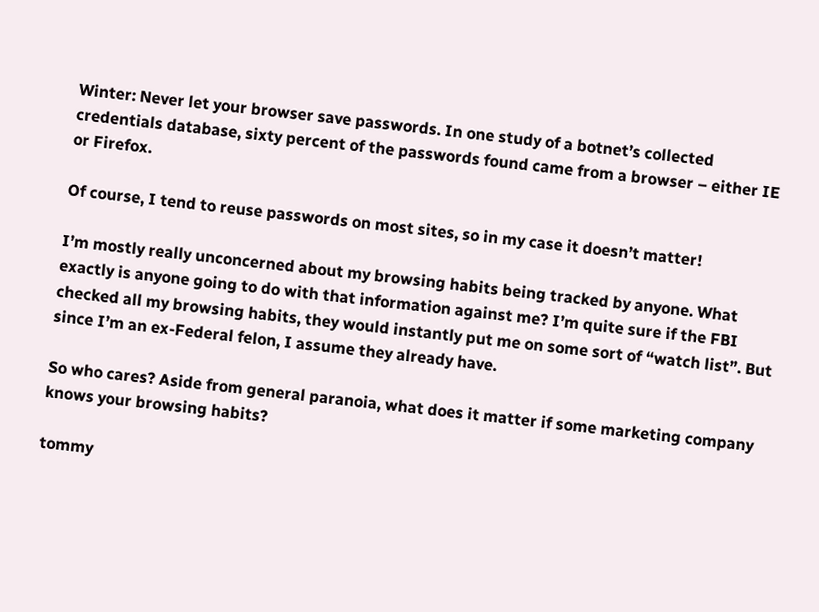Winter: Never let your browser save passwords. In one study of a botnet’s collected credentials database, sixty percent of the passwords found came from a browser – either IE or Firefox.

Of course, I tend to reuse passwords on most sites, so in my case it doesn’t matter!

I’m mostly really unconcerned about my browsing habits being tracked by anyone. What exactly is anyone going to do with that information against me? I’m quite sure if the FBI checked all my browsing habits, they would instantly put me on some sort of “watch list”. But since I’m an ex-Federal felon, I assume they already have.

So who cares? Aside from general paranoia, what does it matter if some marketing company knows your browsing habits?

tommy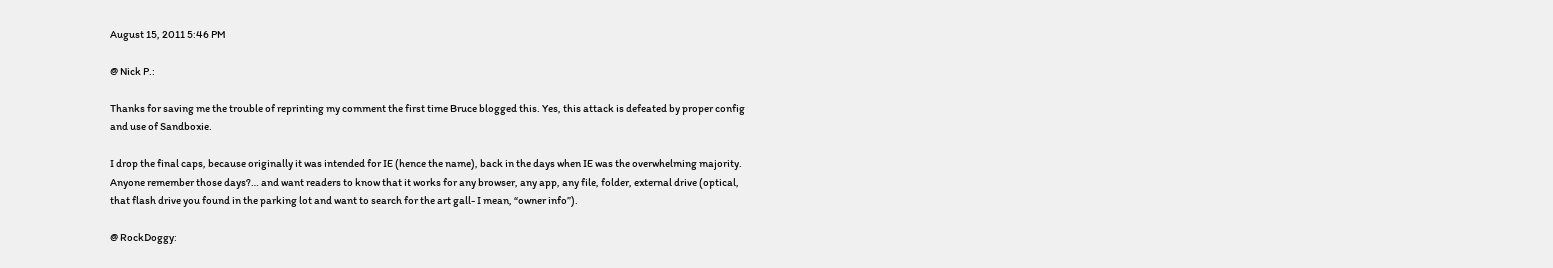August 15, 2011 5:46 PM

@ Nick P.:

Thanks for saving me the trouble of reprinting my comment the first time Bruce blogged this. Yes, this attack is defeated by proper config and use of Sandboxie.

I drop the final caps, because originally it was intended for IE (hence the name), back in the days when IE was the overwhelming majority. Anyone remember those days?… and want readers to know that it works for any browser, any app, any file, folder, external drive (optical, that flash drive you found in the parking lot and want to search for the art gall- I mean, “owner info”).

@ RockDoggy: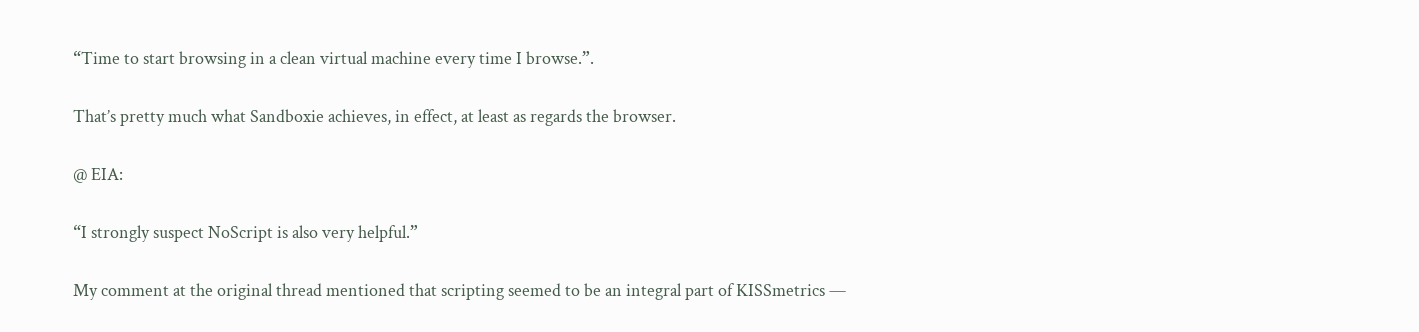“Time to start browsing in a clean virtual machine every time I browse.”.

That’s pretty much what Sandboxie achieves, in effect, at least as regards the browser.

@ EIA:

“I strongly suspect NoScript is also very helpful.”

My comment at the original thread mentioned that scripting seemed to be an integral part of KISSmetrics —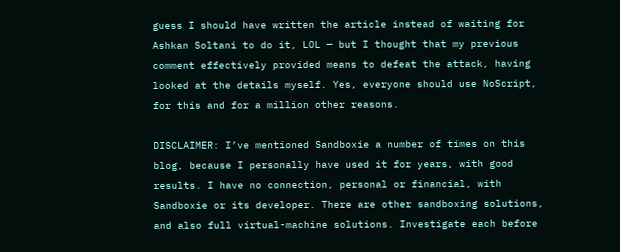guess I should have written the article instead of waiting for Ashkan Soltani to do it, LOL — but I thought that my previous comment effectively provided means to defeat the attack, having looked at the details myself. Yes, everyone should use NoScript, for this and for a million other reasons.

DISCLAIMER: I’ve mentioned Sandboxie a number of times on this blog, because I personally have used it for years, with good results. I have no connection, personal or financial, with Sandboxie or its developer. There are other sandboxing solutions, and also full virtual-machine solutions. Investigate each before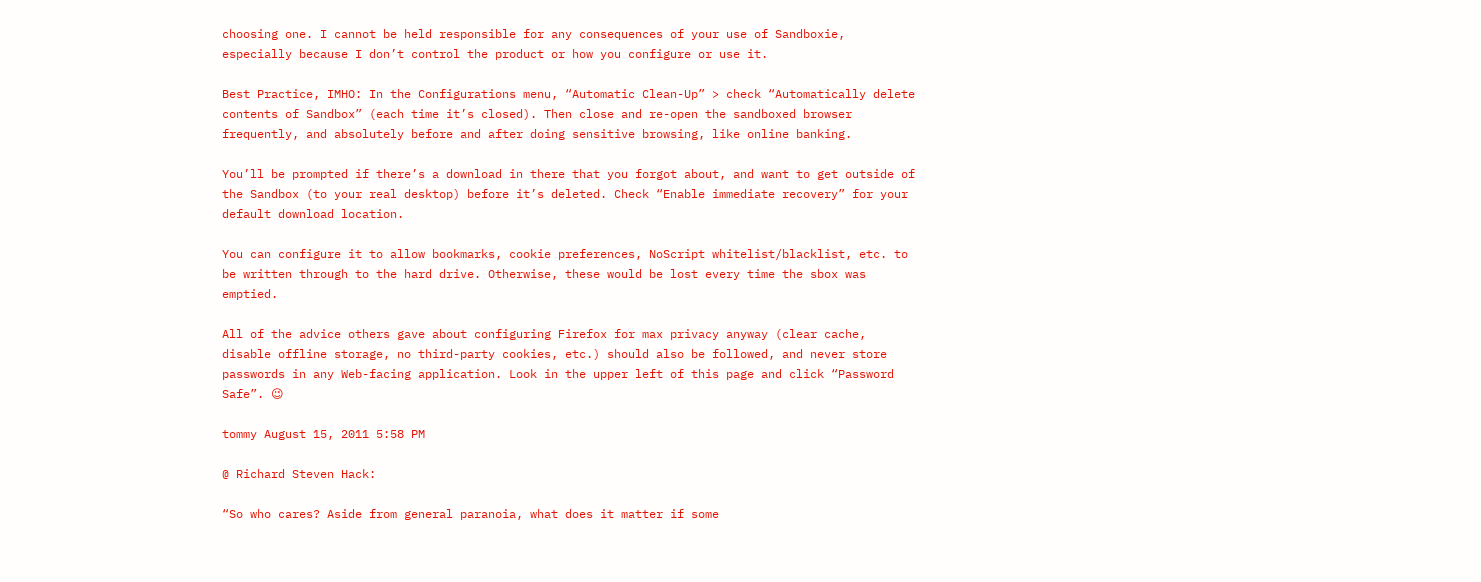choosing one. I cannot be held responsible for any consequences of your use of Sandboxie, especially because I don’t control the product or how you configure or use it.

Best Practice, IMHO: In the Configurations menu, “Automatic Clean-Up” > check “Automatically delete contents of Sandbox” (each time it’s closed). Then close and re-open the sandboxed browser frequently, and absolutely before and after doing sensitive browsing, like online banking.

You’ll be prompted if there’s a download in there that you forgot about, and want to get outside of the Sandbox (to your real desktop) before it’s deleted. Check “Enable immediate recovery” for your default download location.

You can configure it to allow bookmarks, cookie preferences, NoScript whitelist/blacklist, etc. to be written through to the hard drive. Otherwise, these would be lost every time the sbox was emptied.

All of the advice others gave about configuring Firefox for max privacy anyway (clear cache, disable offline storage, no third-party cookies, etc.) should also be followed, and never store passwords in any Web-facing application. Look in the upper left of this page and click “Password Safe”. 😉

tommy August 15, 2011 5:58 PM

@ Richard Steven Hack:

“So who cares? Aside from general paranoia, what does it matter if some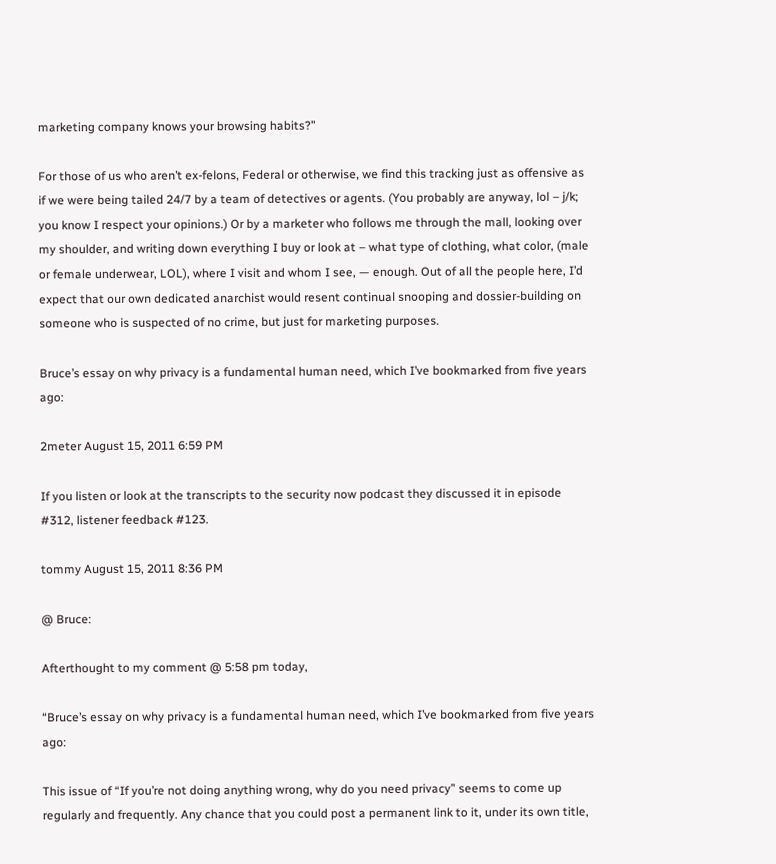marketing company knows your browsing habits?”

For those of us who aren’t ex-felons, Federal or otherwise, we find this tracking just as offensive as if we were being tailed 24/7 by a team of detectives or agents. (You probably are anyway, lol – j/k; you know I respect your opinions.) Or by a marketer who follows me through the mall, looking over my shoulder, and writing down everything I buy or look at – what type of clothing, what color, (male or female underwear, LOL), where I visit and whom I see, — enough. Out of all the people here, I’d expect that our own dedicated anarchist would resent continual snooping and dossier-building on someone who is suspected of no crime, but just for marketing purposes.

Bruce’s essay on why privacy is a fundamental human need, which I’ve bookmarked from five years ago:

2meter August 15, 2011 6:59 PM

If you listen or look at the transcripts to the security now podcast they discussed it in episode #312, listener feedback #123.

tommy August 15, 2011 8:36 PM

@ Bruce:

Afterthought to my comment @ 5:58 pm today,

“Bruce’s essay on why privacy is a fundamental human need, which I’ve bookmarked from five years ago:

This issue of “If you’re not doing anything wrong, why do you need privacy” seems to come up regularly and frequently. Any chance that you could post a permanent link to it, under its own title,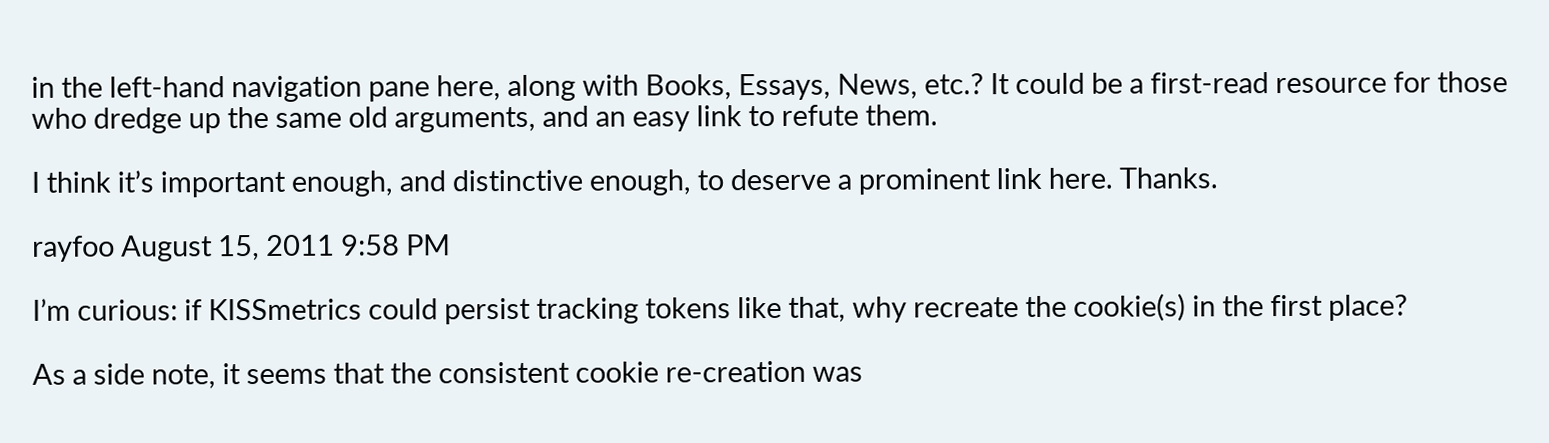in the left-hand navigation pane here, along with Books, Essays, News, etc.? It could be a first-read resource for those who dredge up the same old arguments, and an easy link to refute them.

I think it’s important enough, and distinctive enough, to deserve a prominent link here. Thanks.

rayfoo August 15, 2011 9:58 PM

I’m curious: if KISSmetrics could persist tracking tokens like that, why recreate the cookie(s) in the first place?

As a side note, it seems that the consistent cookie re-creation was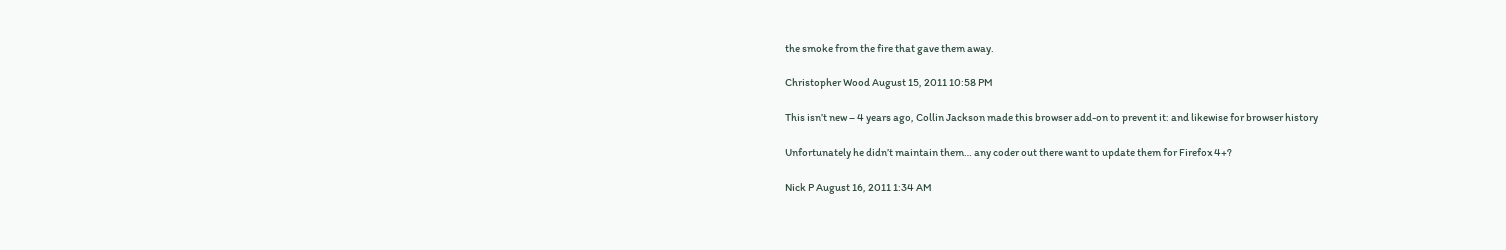the smoke from the fire that gave them away.

Christopher Wood August 15, 2011 10:58 PM

This isn’t new – 4 years ago, Collin Jackson made this browser add-on to prevent it: and likewise for browser history

Unfortunately he didn’t maintain them… any coder out there want to update them for Firefox 4+?

Nick P August 16, 2011 1:34 AM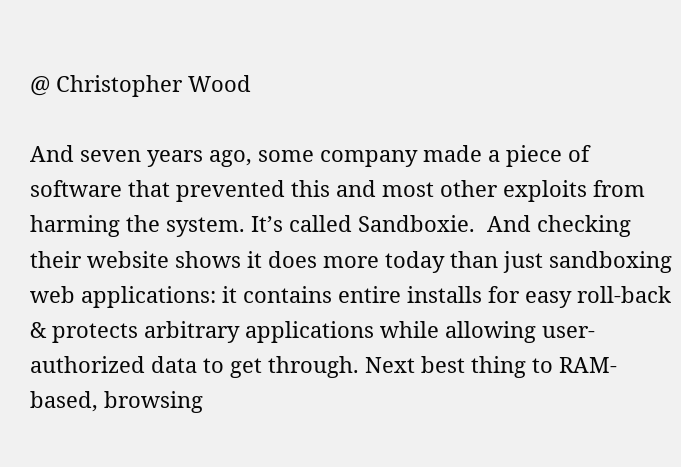@ Christopher Wood

And seven years ago, some company made a piece of software that prevented this and most other exploits from harming the system. It’s called Sandboxie.  And checking their website shows it does more today than just sandboxing web applications: it contains entire installs for easy roll-back & protects arbitrary applications while allowing user-authorized data to get through. Next best thing to RAM-based, browsing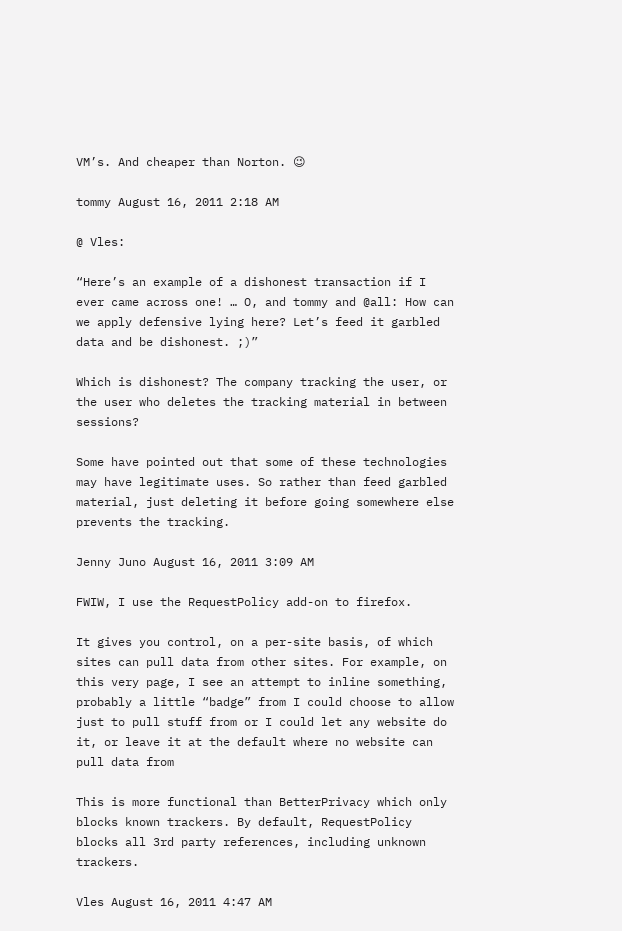VM’s. And cheaper than Norton. 😉

tommy August 16, 2011 2:18 AM

@ Vles:

“Here’s an example of a dishonest transaction if I ever came across one! … O, and tommy and @all: How can we apply defensive lying here? Let’s feed it garbled data and be dishonest. ;)”

Which is dishonest? The company tracking the user, or the user who deletes the tracking material in between sessions?

Some have pointed out that some of these technologies may have legitimate uses. So rather than feed garbled material, just deleting it before going somewhere else prevents the tracking.

Jenny Juno August 16, 2011 3:09 AM

FWIW, I use the RequestPolicy add-on to firefox.

It gives you control, on a per-site basis, of which sites can pull data from other sites. For example, on this very page, I see an attempt to inline something, probably a little “badge” from I could choose to allow just to pull stuff from or I could let any website do it, or leave it at the default where no website can pull data from

This is more functional than BetterPrivacy which only blocks known trackers. By default, RequestPolicy blocks all 3rd party references, including unknown trackers.

Vles August 16, 2011 4:47 AM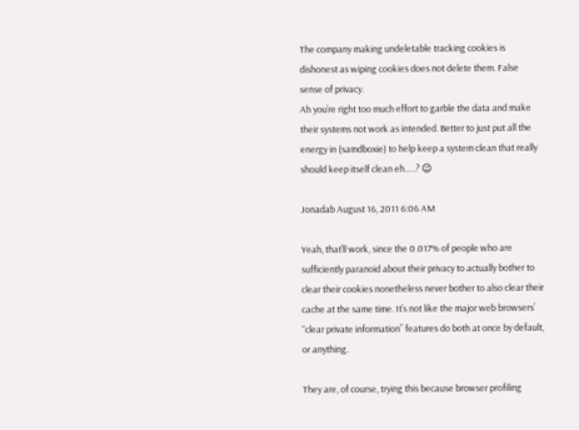The company making undeletable tracking cookies is dishonest as wiping cookies does not delete them. False sense of privacy.
Ah you’re right too much effort to garble the data and make their systems not work as intended. Better to just put all the energy in (samdboxie) to help keep a system clean that really should keep itself clean eh…..? 😉

Jonadab August 16, 2011 6:06 AM

Yeah, that’ll work, since the 0.017% of people who are sufficiently paranoid about their privacy to actually bother to clear their cookies nonetheless never bother to also clear their cache at the same time. It’s not like the major web browsers’ “clear private information” features do both at once by default, or anything.

They are, of course, trying this because browser profiling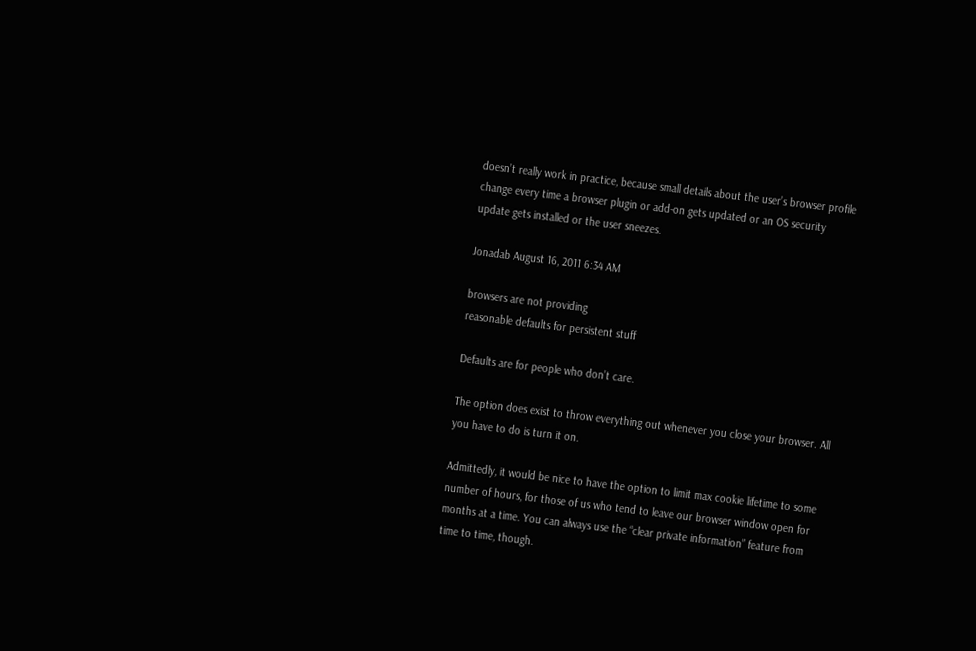doesn’t really work in practice, because small details about the user’s browser profile change every time a browser plugin or add-on gets updated or an OS security update gets installed or the user sneezes.

Jonadab August 16, 2011 6:34 AM

browsers are not providing
reasonable defaults for persistent stuff

Defaults are for people who don’t care.

The option does exist to throw everything out whenever you close your browser. All you have to do is turn it on.

Admittedly, it would be nice to have the option to limit max cookie lifetime to some number of hours, for those of us who tend to leave our browser window open for months at a time. You can always use the “clear private information” feature from time to time, though.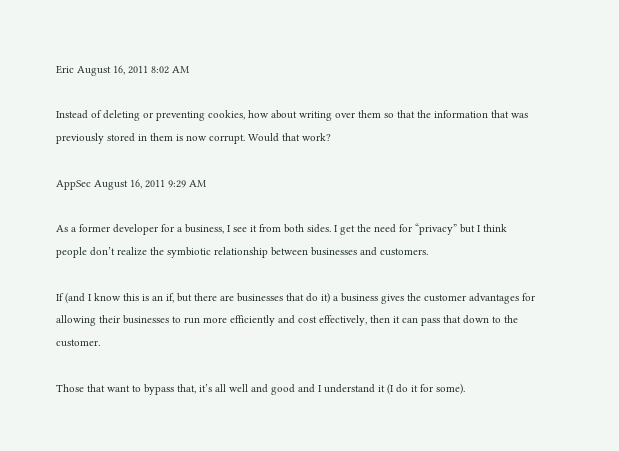Eric August 16, 2011 8:02 AM

Instead of deleting or preventing cookies, how about writing over them so that the information that was previously stored in them is now corrupt. Would that work?

AppSec August 16, 2011 9:29 AM

As a former developer for a business, I see it from both sides. I get the need for “privacy” but I think people don’t realize the symbiotic relationship between businesses and customers.

If (and I know this is an if, but there are businesses that do it) a business gives the customer advantages for allowing their businesses to run more efficiently and cost effectively, then it can pass that down to the customer.

Those that want to bypass that, it’s all well and good and I understand it (I do it for some).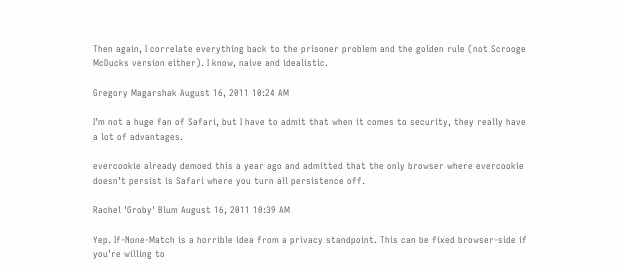Then again, I correlate everything back to the prisoner problem and the golden rule (not Scrooge McDucks version either). I know, naive and idealistic.

Gregory Magarshak August 16, 2011 10:24 AM

I’m not a huge fan of Safari, but I have to admit that when it comes to security, they really have a lot of advantages.

evercookie already demoed this a year ago and admitted that the only browser where evercookie doesn’t persist is Safari where you turn all persistence off.

Rachel 'Groby' Blum August 16, 2011 10:39 AM

Yep. If-None-Match is a horrible idea from a privacy standpoint. This can be fixed browser-side if you’re willing to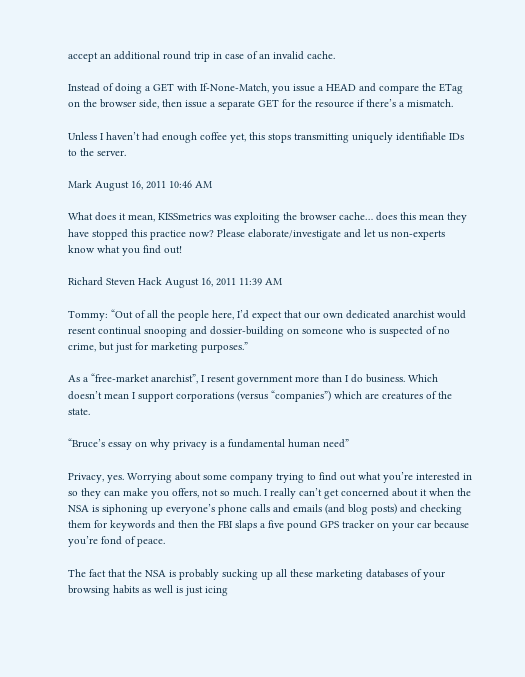accept an additional round trip in case of an invalid cache.

Instead of doing a GET with If-None-Match, you issue a HEAD and compare the ETag on the browser side, then issue a separate GET for the resource if there’s a mismatch.

Unless I haven’t had enough coffee yet, this stops transmitting uniquely identifiable IDs to the server.

Mark August 16, 2011 10:46 AM

What does it mean, KISSmetrics was exploiting the browser cache… does this mean they have stopped this practice now? Please elaborate/investigate and let us non-experts know what you find out!

Richard Steven Hack August 16, 2011 11:39 AM

Tommy: “Out of all the people here, I’d expect that our own dedicated anarchist would resent continual snooping and dossier-building on someone who is suspected of no crime, but just for marketing purposes.”

As a “free-market anarchist”, I resent government more than I do business. Which doesn’t mean I support corporations (versus “companies”) which are creatures of the state.

“Bruce’s essay on why privacy is a fundamental human need”

Privacy, yes. Worrying about some company trying to find out what you’re interested in so they can make you offers, not so much. I really can’t get concerned about it when the NSA is siphoning up everyone’s phone calls and emails (and blog posts) and checking them for keywords and then the FBI slaps a five pound GPS tracker on your car because you’re fond of peace.

The fact that the NSA is probably sucking up all these marketing databases of your browsing habits as well is just icing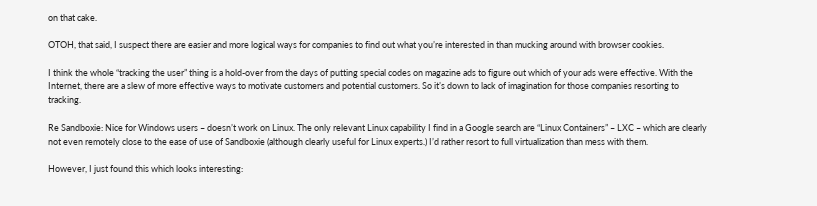on that cake.

OTOH, that said, I suspect there are easier and more logical ways for companies to find out what you’re interested in than mucking around with browser cookies.

I think the whole “tracking the user” thing is a hold-over from the days of putting special codes on magazine ads to figure out which of your ads were effective. With the Internet, there are a slew of more effective ways to motivate customers and potential customers. So it’s down to lack of imagination for those companies resorting to tracking.

Re Sandboxie: Nice for Windows users – doesn’t work on Linux. The only relevant Linux capability I find in a Google search are “Linux Containers” – LXC – which are clearly not even remotely close to the ease of use of Sandboxie (although clearly useful for Linux experts.) I’d rather resort to full virtualization than mess with them.

However, I just found this which looks interesting: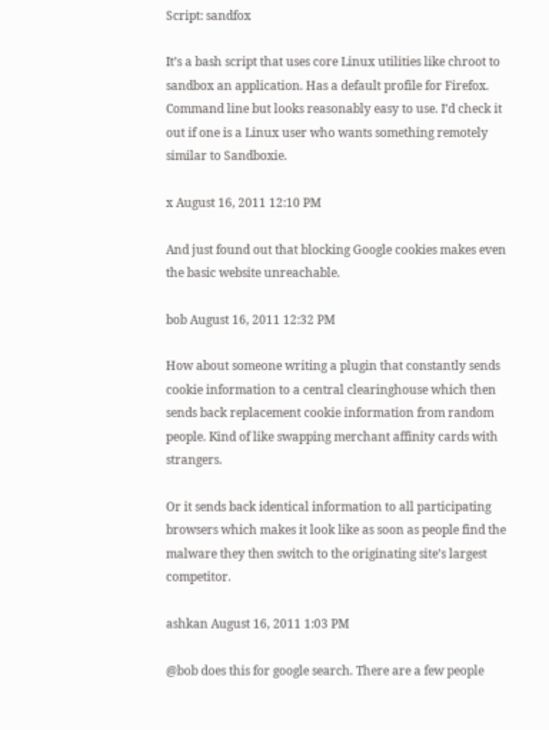Script: sandfox

It’s a bash script that uses core Linux utilities like chroot to sandbox an application. Has a default profile for Firefox. Command line but looks reasonably easy to use. I’d check it out if one is a Linux user who wants something remotely similar to Sandboxie.

x August 16, 2011 12:10 PM

And just found out that blocking Google cookies makes even the basic website unreachable.

bob August 16, 2011 12:32 PM

How about someone writing a plugin that constantly sends cookie information to a central clearinghouse which then sends back replacement cookie information from random people. Kind of like swapping merchant affinity cards with strangers.

Or it sends back identical information to all participating browsers which makes it look like as soon as people find the malware they then switch to the originating site’s largest competitor.

ashkan August 16, 2011 1:03 PM

@bob does this for google search. There are a few people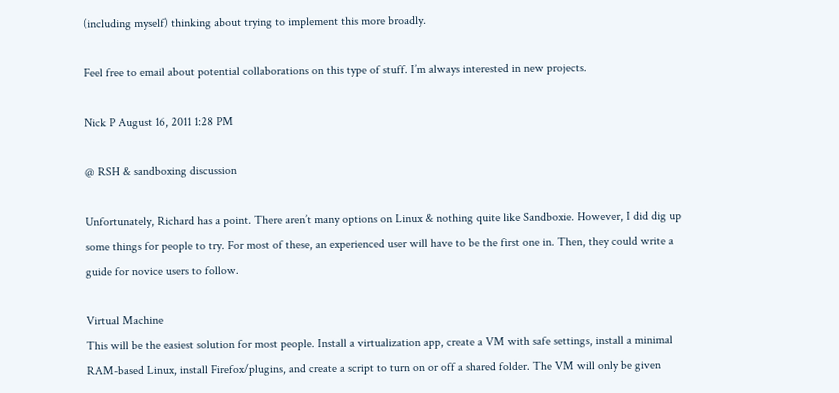(including myself) thinking about trying to implement this more broadly.

Feel free to email about potential collaborations on this type of stuff. I’m always interested in new projects.

Nick P August 16, 2011 1:28 PM

@ RSH & sandboxing discussion

Unfortunately, Richard has a point. There aren’t many options on Linux & nothing quite like Sandboxie. However, I did dig up some things for people to try. For most of these, an experienced user will have to be the first one in. Then, they could write a guide for novice users to follow.

Virtual Machine
This will be the easiest solution for most people. Install a virtualization app, create a VM with safe settings, install a minimal RAM-based Linux, install Firefox/plugins, and create a script to turn on or off a shared folder. The VM will only be given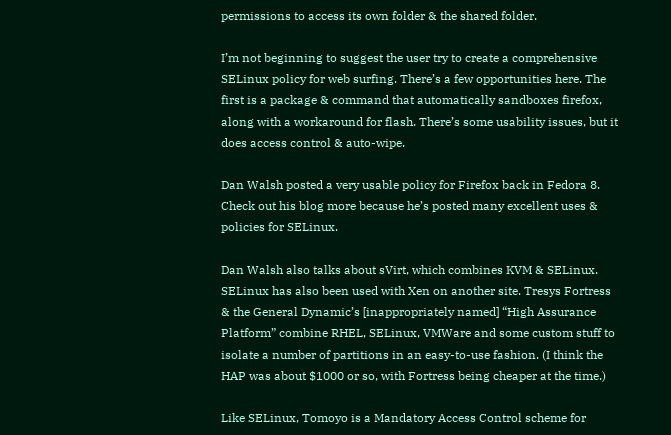permissions to access its own folder & the shared folder.

I’m not beginning to suggest the user try to create a comprehensive SELinux policy for web surfing. There’s a few opportunities here. The first is a package & command that automatically sandboxes firefox, along with a workaround for flash. There’s some usability issues, but it does access control & auto-wipe.

Dan Walsh posted a very usable policy for Firefox back in Fedora 8. Check out his blog more because he’s posted many excellent uses & policies for SELinux.

Dan Walsh also talks about sVirt, which combines KVM & SELinux. SELinux has also been used with Xen on another site. Tresys Fortress & the General Dynamic’s [inappropriately named] “High Assurance Platform” combine RHEL, SELinux, VMWare and some custom stuff to isolate a number of partitions in an easy-to-use fashion. (I think the HAP was about $1000 or so, with Fortress being cheaper at the time.)

Like SELinux, Tomoyo is a Mandatory Access Control scheme for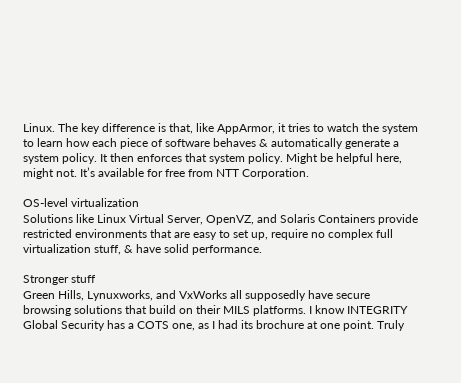Linux. The key difference is that, like AppArmor, it tries to watch the system to learn how each piece of software behaves & automatically generate a system policy. It then enforces that system policy. Might be helpful here, might not. It’s available for free from NTT Corporation.

OS-level virtualization
Solutions like Linux Virtual Server, OpenVZ, and Solaris Containers provide restricted environments that are easy to set up, require no complex full virtualization stuff, & have solid performance.

Stronger stuff
Green Hills, Lynuxworks, and VxWorks all supposedly have secure browsing solutions that build on their MILS platforms. I know INTEGRITY Global Security has a COTS one, as I had its brochure at one point. Truly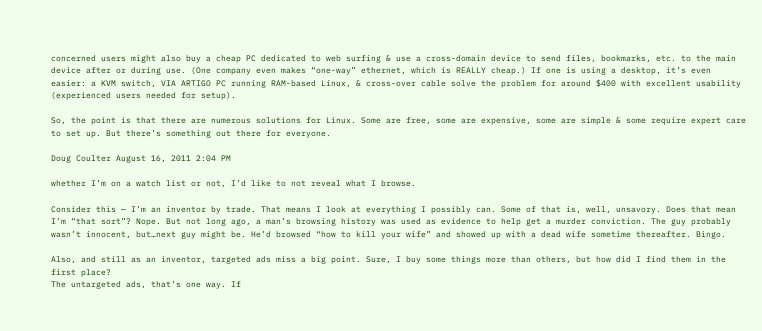concerned users might also buy a cheap PC dedicated to web surfing & use a cross-domain device to send files, bookmarks, etc. to the main device after or during use. (One company even makes “one-way” ethernet, which is REALLY cheap.) If one is using a desktop, it’s even easier: a KVM switch, VIA ARTIGO PC running RAM-based Linux, & cross-over cable solve the problem for around $400 with excellent usability (experienced users needed for setup).

So, the point is that there are numerous solutions for Linux. Some are free, some are expensive, some are simple & some require expert care to set up. But there’s something out there for everyone.

Doug Coulter August 16, 2011 2:04 PM

whether I’m on a watch list or not, I’d like to not reveal what I browse.

Consider this — I’m an inventor by trade. That means I look at everything I possibly can. Some of that is, well, unsavory. Does that mean I’m “that sort”? Nope. But not long ago, a man’s browsing history was used as evidence to help get a murder conviction. The guy probably wasn’t innocent, but…next guy might be. He’d browsed “how to kill your wife” and showed up with a dead wife sometime thereafter. Bingo.

Also, and still as an inventor, targeted ads miss a big point. Sure, I buy some things more than others, but how did I find them in the first place?
The untargeted ads, that’s one way. If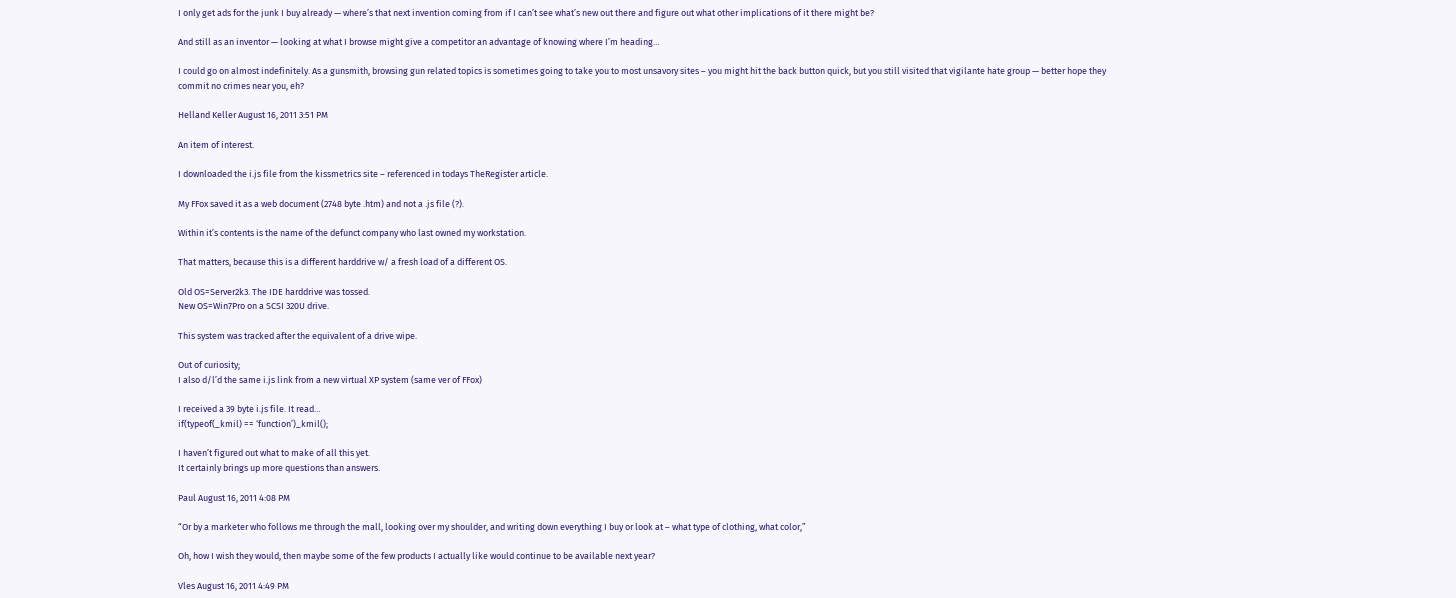I only get ads for the junk I buy already — where’s that next invention coming from if I can’t see what’s new out there and figure out what other implications of it there might be?

And still as an inventor — looking at what I browse might give a competitor an advantage of knowing where I’m heading…

I could go on almost indefinitely. As a gunsmith, browsing gun related topics is sometimes going to take you to most unsavory sites – you might hit the back button quick, but you still visited that vigilante hate group — better hope they commit no crimes near you, eh?

Helland Keller August 16, 2011 3:51 PM

An item of interest.

I downloaded the i.js file from the kissmetrics site – referenced in todays TheRegister article.

My FFox saved it as a web document (2748 byte .htm) and not a .js file (?).

Within it’s contents is the name of the defunct company who last owned my workstation.

That matters, because this is a different harddrive w/ a fresh load of a different OS.

Old OS=Server2k3. The IDE harddrive was tossed.
New OS=Win7Pro on a SCSI 320U drive.

This system was tracked after the equivalent of a drive wipe.

Out of curiosity;
I also d/l’d the same i.js link from a new virtual XP system (same ver of FFox)

I received a 39 byte i.js file. It read…
if(typeof(_kmil) == ‘function’)_kmil();

I haven’t figured out what to make of all this yet.
It certainly brings up more questions than answers.

Paul August 16, 2011 4:08 PM

“Or by a marketer who follows me through the mall, looking over my shoulder, and writing down everything I buy or look at – what type of clothing, what color,”

Oh, how I wish they would, then maybe some of the few products I actually like would continue to be available next year?

Vles August 16, 2011 4:49 PM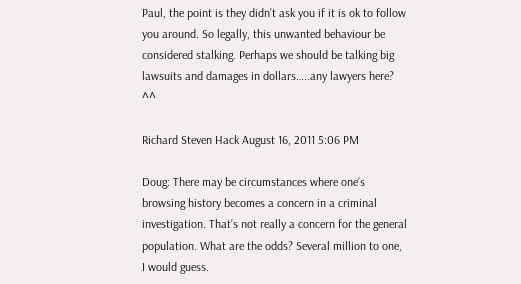Paul, the point is they didn’t ask you if it is ok to follow you around. So legally, this unwanted behaviour be considered stalking. Perhaps we should be talking big lawsuits and damages in dollars…..any lawyers here? ^^

Richard Steven Hack August 16, 2011 5:06 PM

Doug: There may be circumstances where one’s browsing history becomes a concern in a criminal investigation. That’s not really a concern for the general population. What are the odds? Several million to one, I would guess.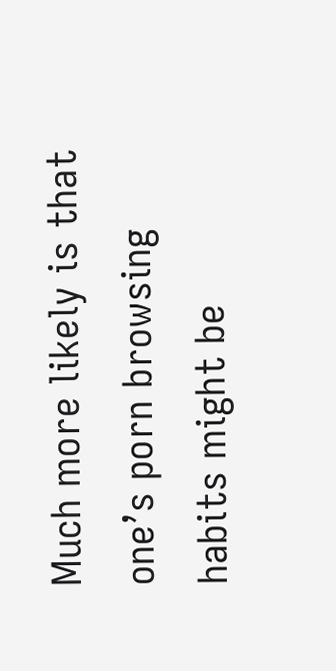Much more likely is that one’s porn browsing habits might be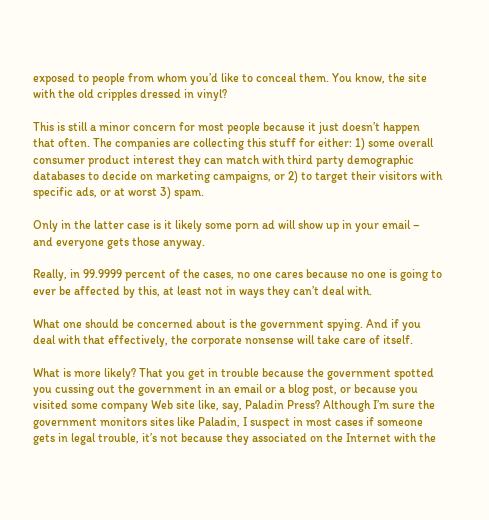exposed to people from whom you’d like to conceal them. You know, the site with the old cripples dressed in vinyl?

This is still a minor concern for most people because it just doesn’t happen that often. The companies are collecting this stuff for either: 1) some overall consumer product interest they can match with third party demographic databases to decide on marketing campaigns, or 2) to target their visitors with specific ads, or at worst 3) spam.

Only in the latter case is it likely some porn ad will show up in your email – and everyone gets those anyway.

Really, in 99.9999 percent of the cases, no one cares because no one is going to ever be affected by this, at least not in ways they can’t deal with.

What one should be concerned about is the government spying. And if you deal with that effectively, the corporate nonsense will take care of itself.

What is more likely? That you get in trouble because the government spotted you cussing out the government in an email or a blog post, or because you visited some company Web site like, say, Paladin Press? Although I’m sure the government monitors sites like Paladin, I suspect in most cases if someone gets in legal trouble, it’s not because they associated on the Internet with the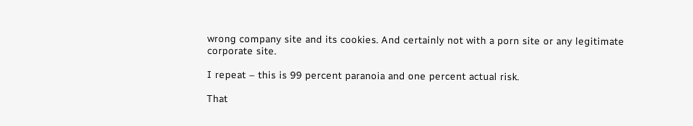wrong company site and its cookies. And certainly not with a porn site or any legitimate corporate site.

I repeat – this is 99 percent paranoia and one percent actual risk.

That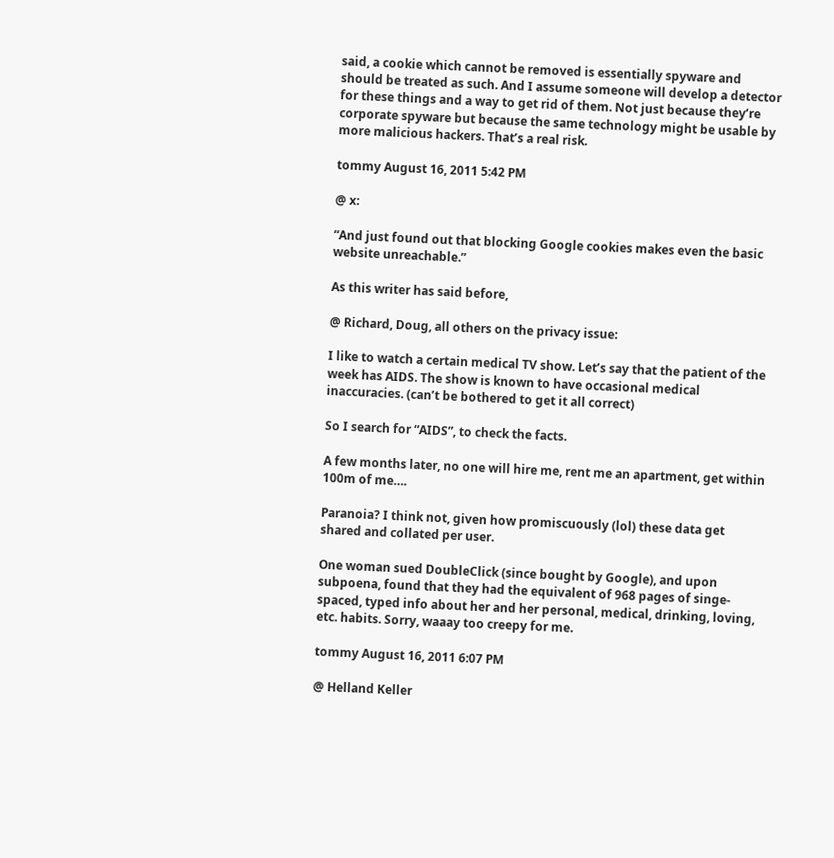said, a cookie which cannot be removed is essentially spyware and should be treated as such. And I assume someone will develop a detector for these things and a way to get rid of them. Not just because they’re corporate spyware but because the same technology might be usable by more malicious hackers. That’s a real risk.

tommy August 16, 2011 5:42 PM

@ x:

“And just found out that blocking Google cookies makes even the basic website unreachable.”

As this writer has said before,

@ Richard, Doug, all others on the privacy issue:

I like to watch a certain medical TV show. Let’s say that the patient of the week has AIDS. The show is known to have occasional medical inaccuracies. (can’t be bothered to get it all correct)

So I search for “AIDS”, to check the facts.

A few months later, no one will hire me, rent me an apartment, get within 100m of me….

Paranoia? I think not, given how promiscuously (lol) these data get shared and collated per user.

One woman sued DoubleClick (since bought by Google), and upon subpoena, found that they had the equivalent of 968 pages of singe-spaced, typed info about her and her personal, medical, drinking, loving, etc. habits. Sorry, waaay too creepy for me.

tommy August 16, 2011 6:07 PM

@ Helland Keller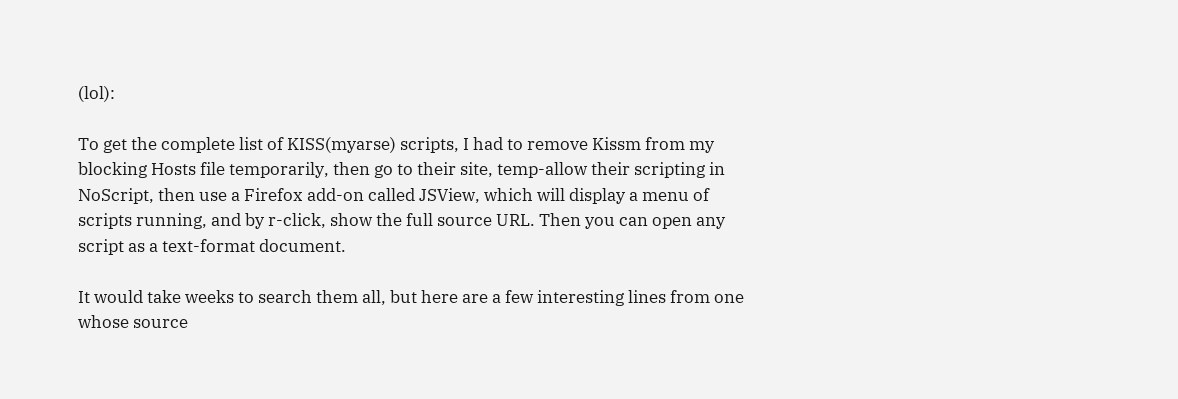(lol):

To get the complete list of KISS(myarse) scripts, I had to remove Kissm from my blocking Hosts file temporarily, then go to their site, temp-allow their scripting in NoScript, then use a Firefox add-on called JSView, which will display a menu of scripts running, and by r-click, show the full source URL. Then you can open any script as a text-format document.

It would take weeks to search them all, but here are a few interesting lines from one whose source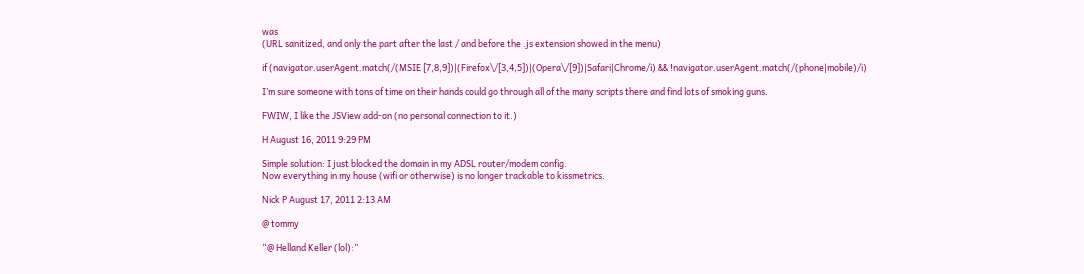was
(URL sanitized, and only the part after the last / and before the .js extension showed in the menu)

if (navigator.userAgent.match(/(MSIE [7,8,9])|(Firefox\/[3,4,5])|(Opera\/[9])|Safari|Chrome/i) && !navigator.userAgent.match(/(phone|mobile)/i)

I’m sure someone with tons of time on their hands could go through all of the many scripts there and find lots of smoking guns.

FWIW, I like the JSView add-on (no personal connection to it.)

H August 16, 2011 9:29 PM

Simple solution: I just blocked the domain in my ADSL router/modem config.
Now everything in my house (wifi or otherwise) is no longer trackable to kissmetrics.

Nick P August 17, 2011 2:13 AM

@ tommy

“@ Helland Keller (lol):”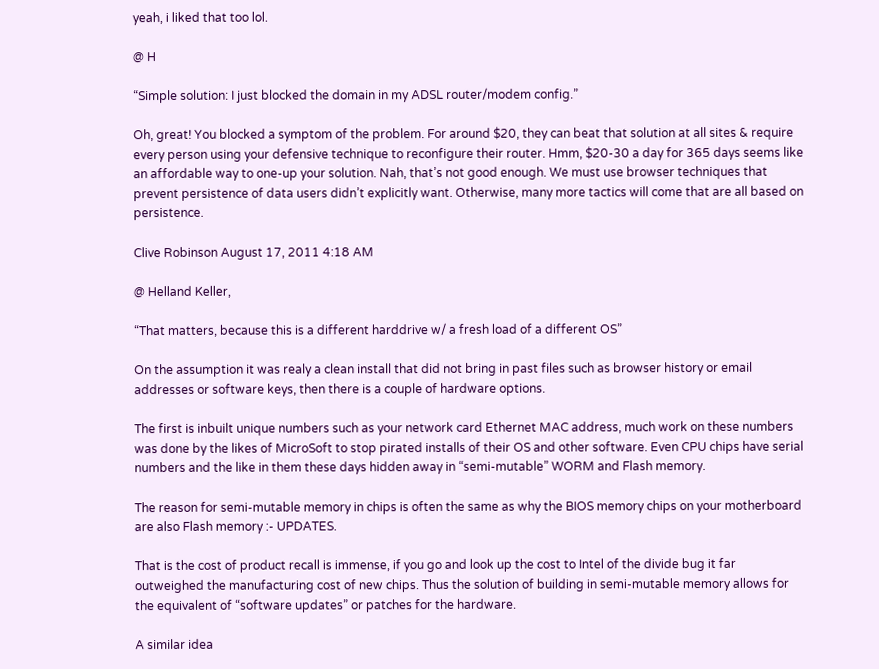yeah, i liked that too lol.

@ H

“Simple solution: I just blocked the domain in my ADSL router/modem config.”

Oh, great! You blocked a symptom of the problem. For around $20, they can beat that solution at all sites & require every person using your defensive technique to reconfigure their router. Hmm, $20-30 a day for 365 days seems like an affordable way to one-up your solution. Nah, that’s not good enough. We must use browser techniques that prevent persistence of data users didn’t explicitly want. Otherwise, many more tactics will come that are all based on persistence.

Clive Robinson August 17, 2011 4:18 AM

@ Helland Keller,

“That matters, because this is a different harddrive w/ a fresh load of a different OS”

On the assumption it was realy a clean install that did not bring in past files such as browser history or email addresses or software keys, then there is a couple of hardware options.

The first is inbuilt unique numbers such as your network card Ethernet MAC address, much work on these numbers was done by the likes of MicroSoft to stop pirated installs of their OS and other software. Even CPU chips have serial numbers and the like in them these days hidden away in “semi-mutable” WORM and Flash memory.

The reason for semi-mutable memory in chips is often the same as why the BIOS memory chips on your motherboard are also Flash memory :- UPDATES.

That is the cost of product recall is immense, if you go and look up the cost to Intel of the divide bug it far outweighed the manufacturing cost of new chips. Thus the solution of building in semi-mutable memory allows for the equivalent of “software updates” or patches for the hardware.

A similar idea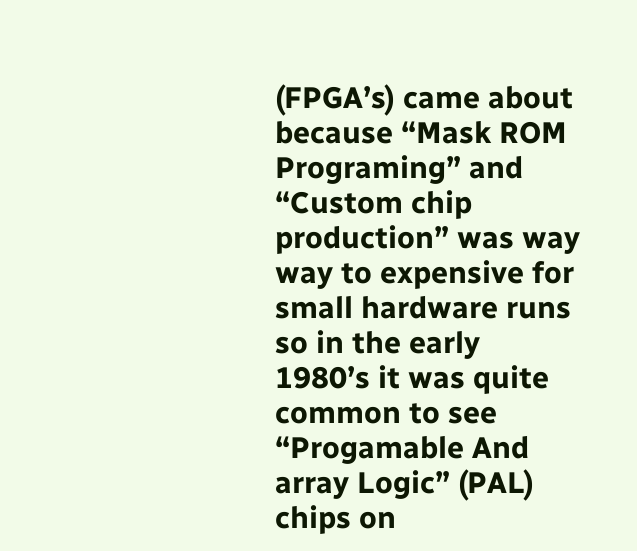(FPGA’s) came about because “Mask ROM Programing” and “Custom chip production” was way way to expensive for small hardware runs so in the early 1980’s it was quite common to see “Progamable And array Logic” (PAL) chips on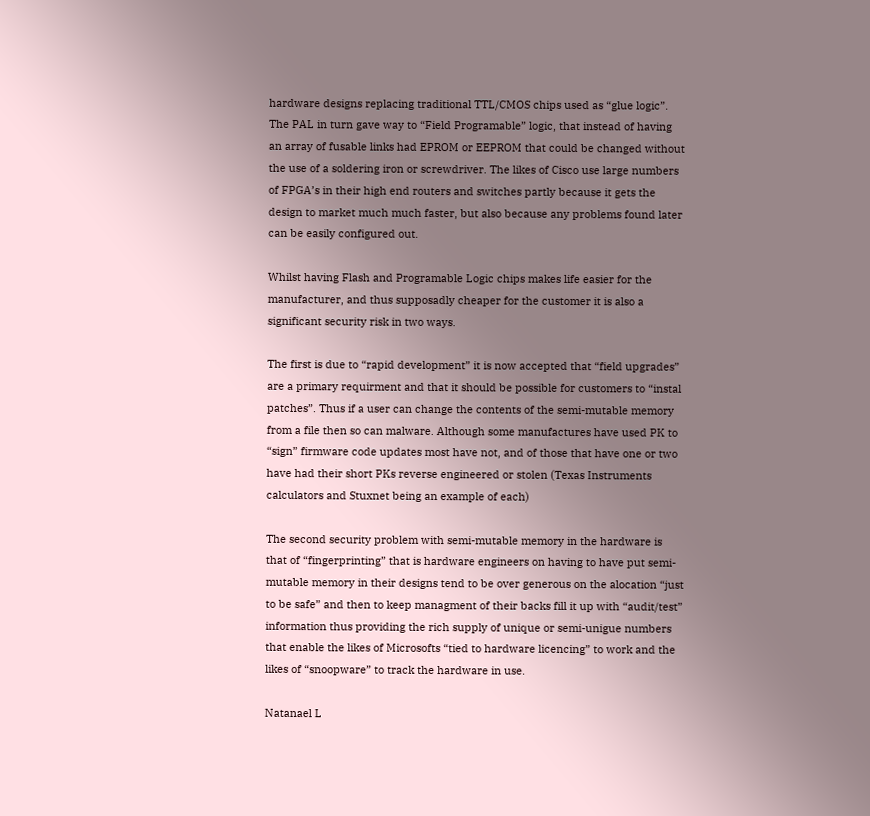hardware designs replacing traditional TTL/CMOS chips used as “glue logic”. The PAL in turn gave way to “Field Programable” logic, that instead of having an array of fusable links had EPROM or EEPROM that could be changed without the use of a soldering iron or screwdriver. The likes of Cisco use large numbers of FPGA’s in their high end routers and switches partly because it gets the design to market much much faster, but also because any problems found later can be easily configured out.

Whilst having Flash and Programable Logic chips makes life easier for the manufacturer, and thus supposadly cheaper for the customer it is also a significant security risk in two ways.

The first is due to “rapid development” it is now accepted that “field upgrades” are a primary requirment and that it should be possible for customers to “instal patches”. Thus if a user can change the contents of the semi-mutable memory from a file then so can malware. Although some manufactures have used PK to “sign” firmware code updates most have not, and of those that have one or two have had their short PKs reverse engineered or stolen (Texas Instruments calculators and Stuxnet being an example of each)

The second security problem with semi-mutable memory in the hardware is that of “fingerprinting” that is hardware engineers on having to have put semi-mutable memory in their designs tend to be over generous on the alocation “just to be safe” and then to keep managment of their backs fill it up with “audit/test” information thus providing the rich supply of unique or semi-unigue numbers that enable the likes of Microsofts “tied to hardware licencing” to work and the likes of “snoopware” to track the hardware in use.

Natanael L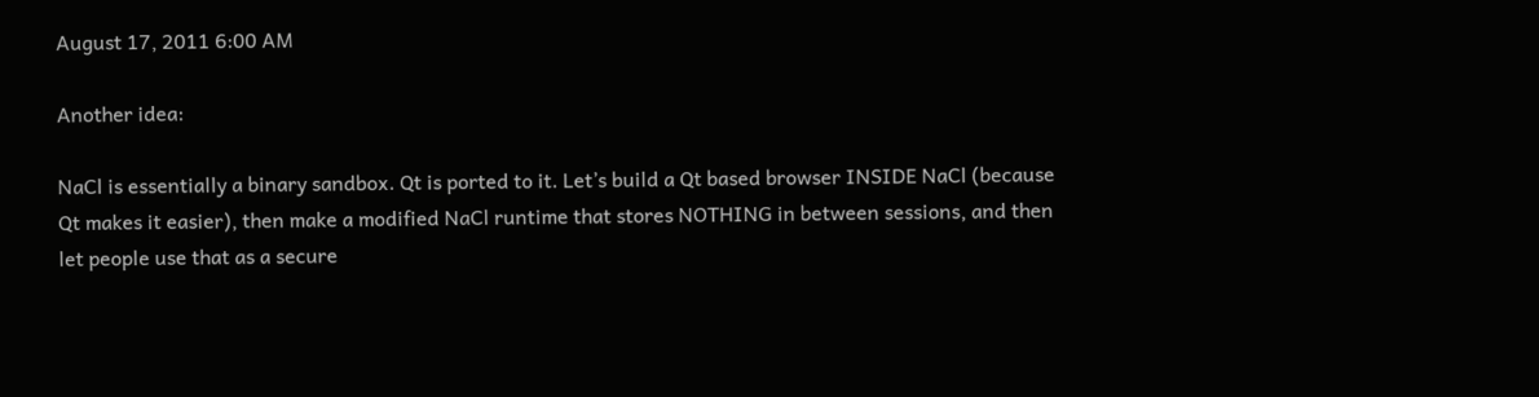August 17, 2011 6:00 AM

Another idea:

NaCl is essentially a binary sandbox. Qt is ported to it. Let’s build a Qt based browser INSIDE NaCl (because Qt makes it easier), then make a modified NaCl runtime that stores NOTHING in between sessions, and then let people use that as a secure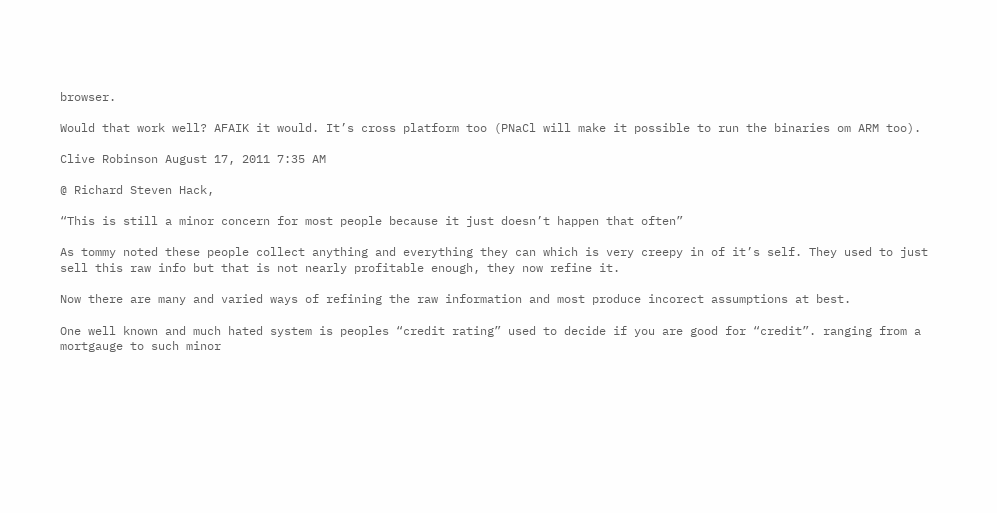browser.

Would that work well? AFAIK it would. It’s cross platform too (PNaCl will make it possible to run the binaries om ARM too).

Clive Robinson August 17, 2011 7:35 AM

@ Richard Steven Hack,

“This is still a minor concern for most people because it just doesn’t happen that often”

As tommy noted these people collect anything and everything they can which is very creepy in of it’s self. They used to just sell this raw info but that is not nearly profitable enough, they now refine it.

Now there are many and varied ways of refining the raw information and most produce incorect assumptions at best.

One well known and much hated system is peoples “credit rating” used to decide if you are good for “credit”. ranging from a mortgauge to such minor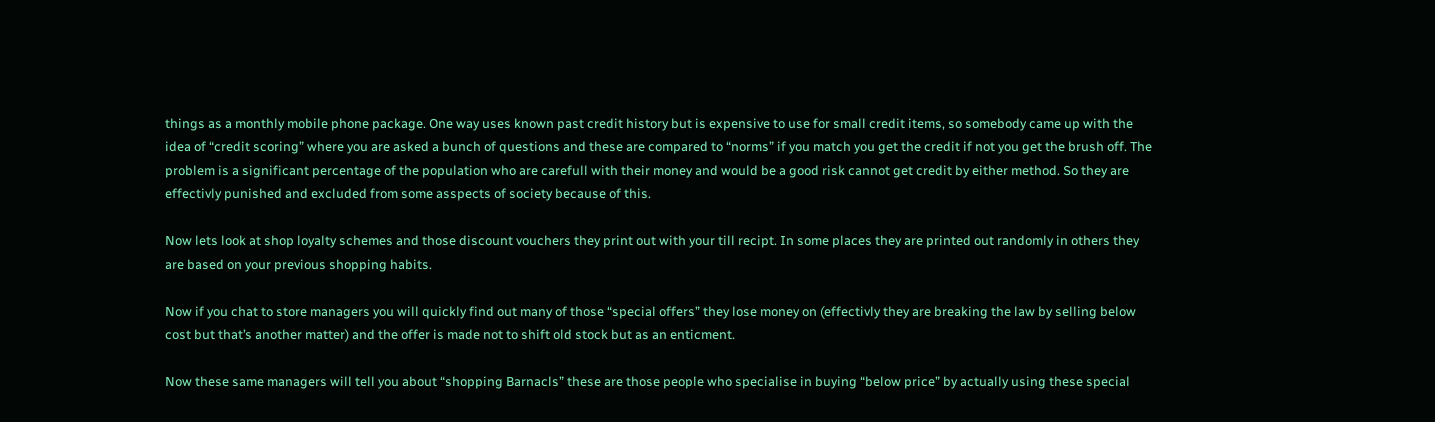things as a monthly mobile phone package. One way uses known past credit history but is expensive to use for small credit items, so somebody came up with the idea of “credit scoring” where you are asked a bunch of questions and these are compared to “norms” if you match you get the credit if not you get the brush off. The problem is a significant percentage of the population who are carefull with their money and would be a good risk cannot get credit by either method. So they are effectivly punished and excluded from some asspects of society because of this.

Now lets look at shop loyalty schemes and those discount vouchers they print out with your till recipt. In some places they are printed out randomly in others they are based on your previous shopping habits.

Now if you chat to store managers you will quickly find out many of those “special offers” they lose money on (effectivly they are breaking the law by selling below cost but that’s another matter) and the offer is made not to shift old stock but as an enticment.

Now these same managers will tell you about “shopping Barnacls” these are those people who specialise in buying “below price” by actually using these special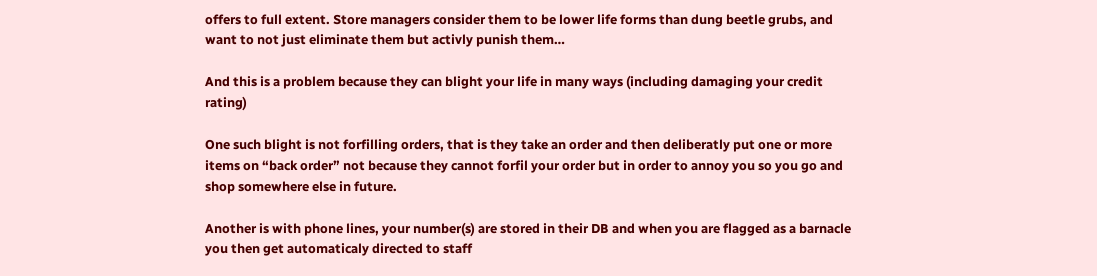offers to full extent. Store managers consider them to be lower life forms than dung beetle grubs, and want to not just eliminate them but activly punish them…

And this is a problem because they can blight your life in many ways (including damaging your credit rating)

One such blight is not forfilling orders, that is they take an order and then deliberatly put one or more items on “back order” not because they cannot forfil your order but in order to annoy you so you go and shop somewhere else in future.

Another is with phone lines, your number(s) are stored in their DB and when you are flagged as a barnacle you then get automaticaly directed to staff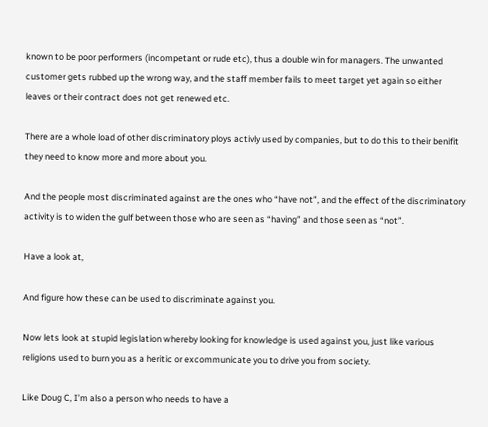known to be poor performers (incompetant or rude etc), thus a double win for managers. The unwanted customer gets rubbed up the wrong way, and the staff member fails to meet target yet again so either leaves or their contract does not get renewed etc.

There are a whole load of other discriminatory ploys activly used by companies, but to do this to their benifit they need to know more and more about you.

And the people most discriminated against are the ones who “have not”, and the effect of the discriminatory activity is to widen the gulf between those who are seen as “having” and those seen as “not”.

Have a look at,

And figure how these can be used to discriminate against you.

Now lets look at stupid legislation whereby looking for knowledge is used against you, just like various religions used to burn you as a heritic or excommunicate you to drive you from society.

Like Doug C, I’m also a person who needs to have a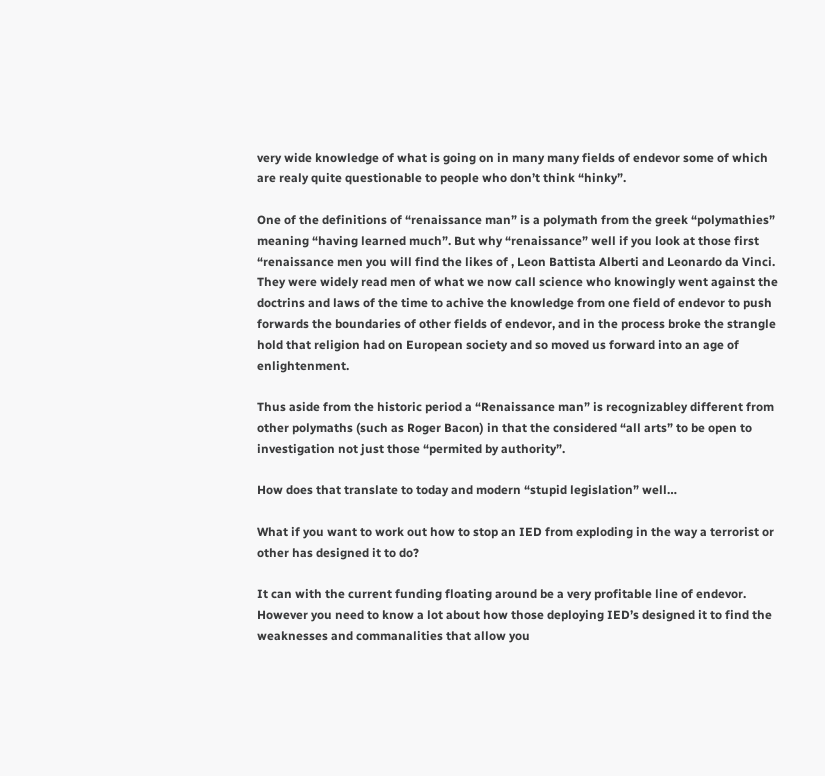very wide knowledge of what is going on in many many fields of endevor some of which are realy quite questionable to people who don’t think “hinky”.

One of the definitions of “renaissance man” is a polymath from the greek “polymathies” meaning “having learned much”. But why “renaissance” well if you look at those first “renaissance men you will find the likes of , Leon Battista Alberti and Leonardo da Vinci. They were widely read men of what we now call science who knowingly went against the doctrins and laws of the time to achive the knowledge from one field of endevor to push forwards the boundaries of other fields of endevor, and in the process broke the strangle hold that religion had on European society and so moved us forward into an age of enlightenment.

Thus aside from the historic period a “Renaissance man” is recognizabley different from other polymaths (such as Roger Bacon) in that the considered “all arts” to be open to investigation not just those “permited by authority”.

How does that translate to today and modern “stupid legislation” well…

What if you want to work out how to stop an IED from exploding in the way a terrorist or other has designed it to do?

It can with the current funding floating around be a very profitable line of endevor. However you need to know a lot about how those deploying IED’s designed it to find the weaknesses and commanalities that allow you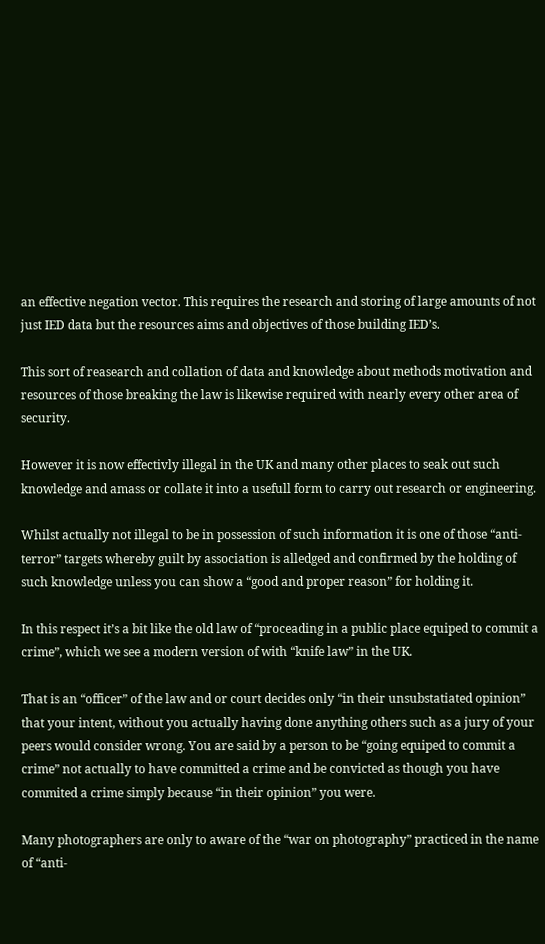an effective negation vector. This requires the research and storing of large amounts of not just IED data but the resources aims and objectives of those building IED’s.

This sort of reasearch and collation of data and knowledge about methods motivation and resources of those breaking the law is likewise required with nearly every other area of security.

However it is now effectivly illegal in the UK and many other places to seak out such knowledge and amass or collate it into a usefull form to carry out research or engineering.

Whilst actually not illegal to be in possession of such information it is one of those “anti-terror” targets whereby guilt by association is alledged and confirmed by the holding of such knowledge unless you can show a “good and proper reason” for holding it.

In this respect it’s a bit like the old law of “proceading in a public place equiped to commit a crime”, which we see a modern version of with “knife law” in the UK.

That is an “officer” of the law and or court decides only “in their unsubstatiated opinion” that your intent, without you actually having done anything others such as a jury of your peers would consider wrong. You are said by a person to be “going equiped to commit a crime” not actually to have committed a crime and be convicted as though you have commited a crime simply because “in their opinion” you were.

Many photographers are only to aware of the “war on photography” practiced in the name of “anti-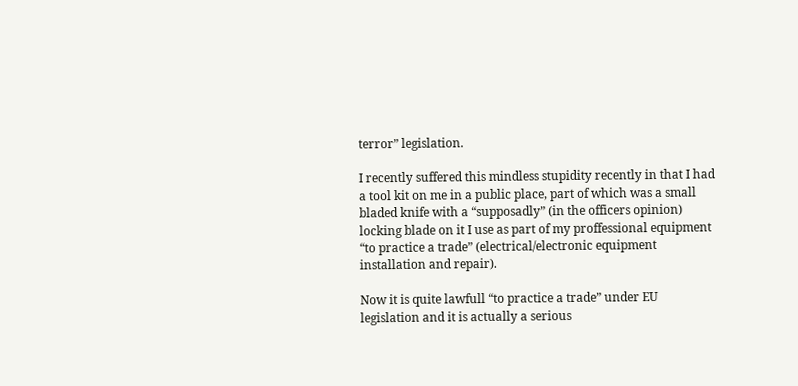terror” legislation.

I recently suffered this mindless stupidity recently in that I had a tool kit on me in a public place, part of which was a small bladed knife with a “supposadly” (in the officers opinion) locking blade on it I use as part of my proffessional equipment “to practice a trade” (electrical/electronic equipment installation and repair).

Now it is quite lawfull “to practice a trade” under EU legislation and it is actually a serious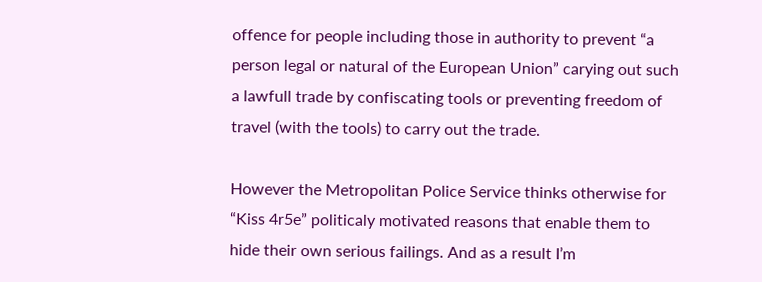offence for people including those in authority to prevent “a person legal or natural of the European Union” carying out such a lawfull trade by confiscating tools or preventing freedom of travel (with the tools) to carry out the trade.

However the Metropolitan Police Service thinks otherwise for “Kiss 4r5e” politicaly motivated reasons that enable them to hide their own serious failings. And as a result I’m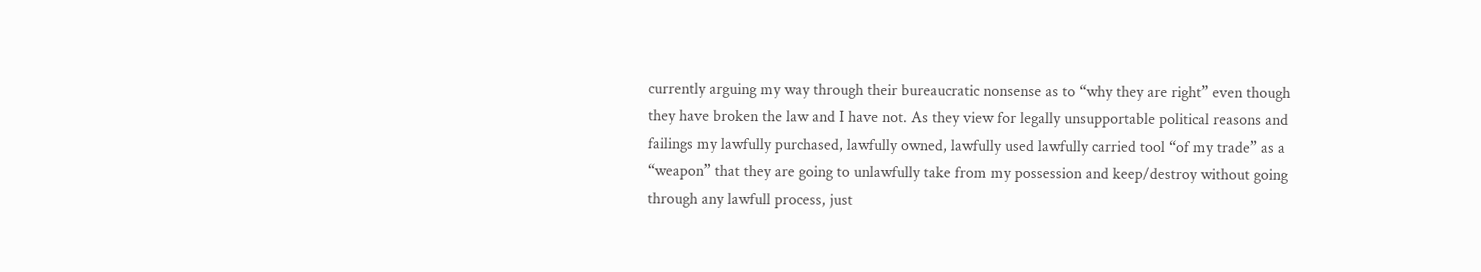currently arguing my way through their bureaucratic nonsense as to “why they are right” even though they have broken the law and I have not. As they view for legally unsupportable political reasons and failings my lawfully purchased, lawfully owned, lawfully used lawfully carried tool “of my trade” as a “weapon” that they are going to unlawfully take from my possession and keep/destroy without going through any lawfull process, just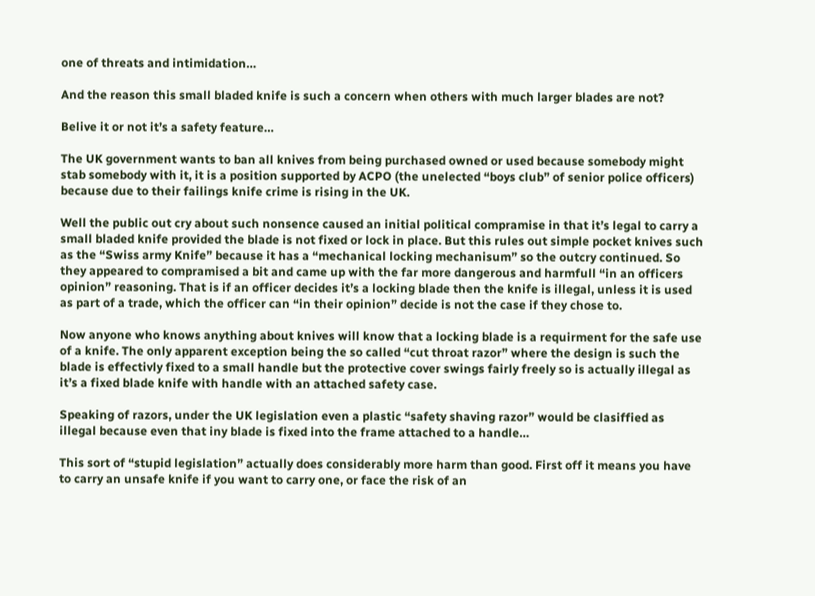one of threats and intimidation…

And the reason this small bladed knife is such a concern when others with much larger blades are not?

Belive it or not it’s a safety feature…

The UK government wants to ban all knives from being purchased owned or used because somebody might stab somebody with it, it is a position supported by ACPO (the unelected “boys club” of senior police officers) because due to their failings knife crime is rising in the UK.

Well the public out cry about such nonsence caused an initial political compramise in that it’s legal to carry a small bladed knife provided the blade is not fixed or lock in place. But this rules out simple pocket knives such as the “Swiss army Knife” because it has a “mechanical locking mechanisum” so the outcry continued. So they appeared to compramised a bit and came up with the far more dangerous and harmfull “in an officers opinion” reasoning. That is if an officer decides it’s a locking blade then the knife is illegal, unless it is used as part of a trade, which the officer can “in their opinion” decide is not the case if they chose to.

Now anyone who knows anything about knives will know that a locking blade is a requirment for the safe use of a knife. The only apparent exception being the so called “cut throat razor” where the design is such the blade is effectivly fixed to a small handle but the protective cover swings fairly freely so is actually illegal as it’s a fixed blade knife with handle with an attached safety case.

Speaking of razors, under the UK legislation even a plastic “safety shaving razor” would be clasiffied as illegal because even that iny blade is fixed into the frame attached to a handle…

This sort of “stupid legislation” actually does considerably more harm than good. First off it means you have to carry an unsafe knife if you want to carry one, or face the risk of an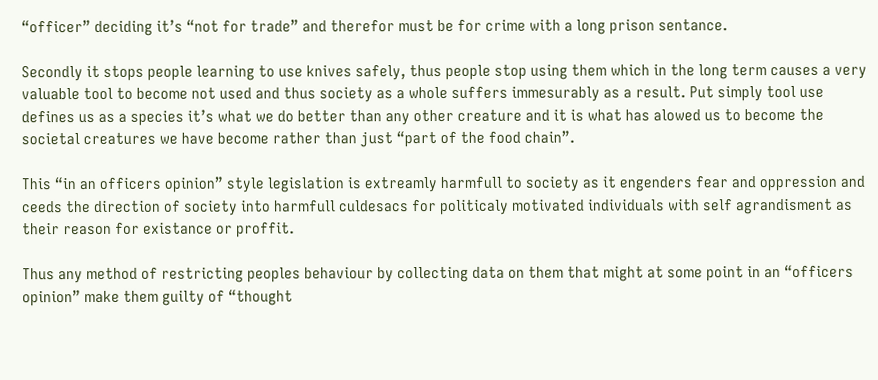“officer” deciding it’s “not for trade” and therefor must be for crime with a long prison sentance.

Secondly it stops people learning to use knives safely, thus people stop using them which in the long term causes a very valuable tool to become not used and thus society as a whole suffers immesurably as a result. Put simply tool use defines us as a species it’s what we do better than any other creature and it is what has alowed us to become the societal creatures we have become rather than just “part of the food chain”.

This “in an officers opinion” style legislation is extreamly harmfull to society as it engenders fear and oppression and ceeds the direction of society into harmfull culdesacs for politicaly motivated individuals with self agrandisment as their reason for existance or proffit.

Thus any method of restricting peoples behaviour by collecting data on them that might at some point in an “officers opinion” make them guilty of “thought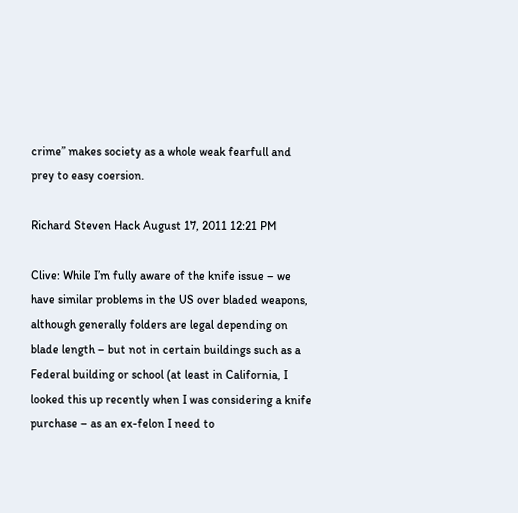crime” makes society as a whole weak fearfull and prey to easy coersion.

Richard Steven Hack August 17, 2011 12:21 PM

Clive: While I’m fully aware of the knife issue – we have similar problems in the US over bladed weapons, although generally folders are legal depending on blade length – but not in certain buildings such as a Federal building or school (at least in California, I looked this up recently when I was considering a knife purchase – as an ex-felon I need to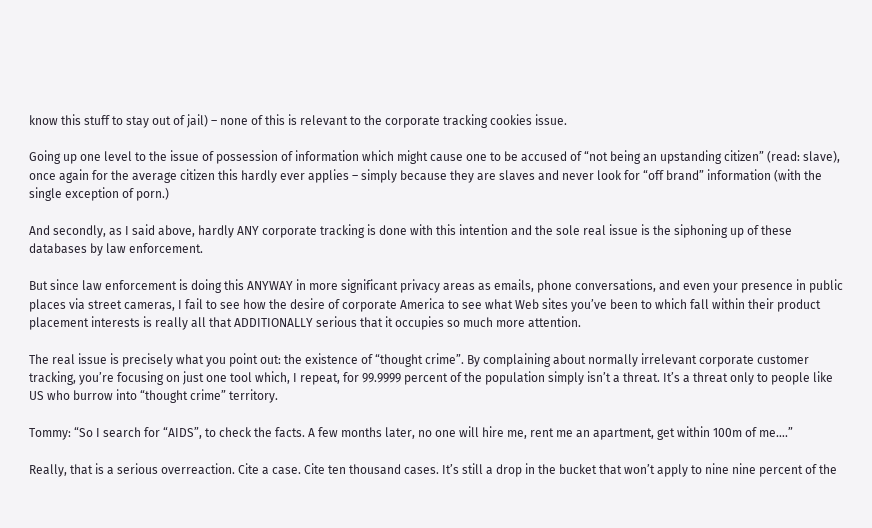know this stuff to stay out of jail) – none of this is relevant to the corporate tracking cookies issue.

Going up one level to the issue of possession of information which might cause one to be accused of “not being an upstanding citizen” (read: slave), once again for the average citizen this hardly ever applies – simply because they are slaves and never look for “off brand” information (with the single exception of porn.)

And secondly, as I said above, hardly ANY corporate tracking is done with this intention and the sole real issue is the siphoning up of these databases by law enforcement.

But since law enforcement is doing this ANYWAY in more significant privacy areas as emails, phone conversations, and even your presence in public places via street cameras, I fail to see how the desire of corporate America to see what Web sites you’ve been to which fall within their product placement interests is really all that ADDITIONALLY serious that it occupies so much more attention.

The real issue is precisely what you point out: the existence of “thought crime”. By complaining about normally irrelevant corporate customer tracking, you’re focusing on just one tool which, I repeat, for 99.9999 percent of the population simply isn’t a threat. It’s a threat only to people like US who burrow into “thought crime” territory.

Tommy: “So I search for “AIDS”, to check the facts. A few months later, no one will hire me, rent me an apartment, get within 100m of me….”

Really, that is a serious overreaction. Cite a case. Cite ten thousand cases. It’s still a drop in the bucket that won’t apply to nine nine percent of the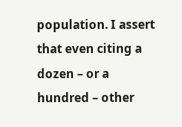population. I assert that even citing a dozen – or a hundred – other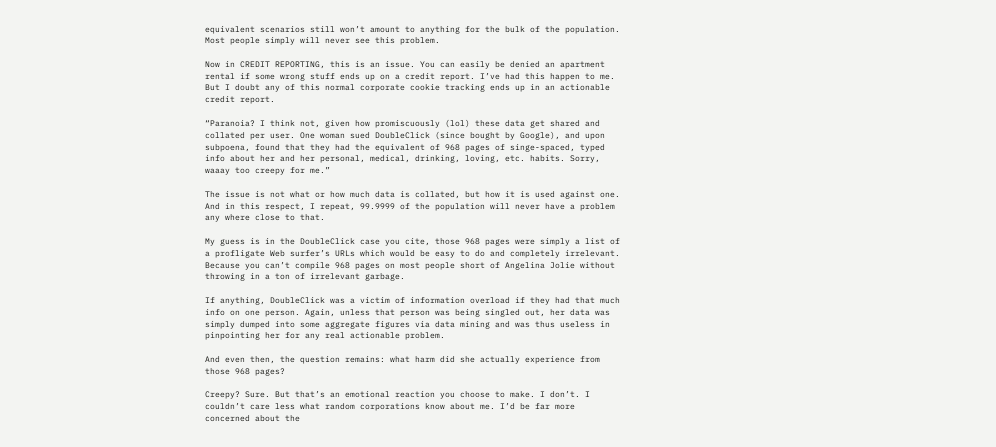equivalent scenarios still won’t amount to anything for the bulk of the population. Most people simply will never see this problem.

Now in CREDIT REPORTING, this is an issue. You can easily be denied an apartment rental if some wrong stuff ends up on a credit report. I’ve had this happen to me. But I doubt any of this normal corporate cookie tracking ends up in an actionable credit report.

“Paranoia? I think not, given how promiscuously (lol) these data get shared and collated per user. One woman sued DoubleClick (since bought by Google), and upon subpoena, found that they had the equivalent of 968 pages of singe-spaced, typed info about her and her personal, medical, drinking, loving, etc. habits. Sorry, waaay too creepy for me.”

The issue is not what or how much data is collated, but how it is used against one. And in this respect, I repeat, 99.9999 of the population will never have a problem any where close to that.

My guess is in the DoubleClick case you cite, those 968 pages were simply a list of a profligate Web surfer’s URLs which would be easy to do and completely irrelevant. Because you can’t compile 968 pages on most people short of Angelina Jolie without throwing in a ton of irrelevant garbage.

If anything, DoubleClick was a victim of information overload if they had that much info on one person. Again, unless that person was being singled out, her data was simply dumped into some aggregate figures via data mining and was thus useless in pinpointing her for any real actionable problem.

And even then, the question remains: what harm did she actually experience from those 968 pages?

Creepy? Sure. But that’s an emotional reaction you choose to make. I don’t. I couldn’t care less what random corporations know about me. I’d be far more concerned about the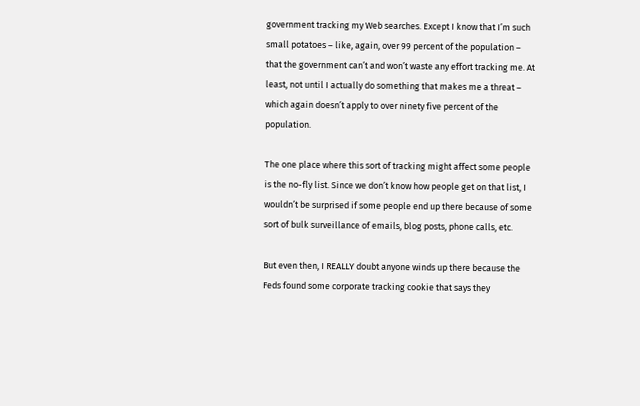government tracking my Web searches. Except I know that I’m such small potatoes – like, again, over 99 percent of the population – that the government can’t and won’t waste any effort tracking me. At least, not until I actually do something that makes me a threat – which again doesn’t apply to over ninety five percent of the population.

The one place where this sort of tracking might affect some people is the no-fly list. Since we don’t know how people get on that list, I wouldn’t be surprised if some people end up there because of some sort of bulk surveillance of emails, blog posts, phone calls, etc.

But even then, I REALLY doubt anyone winds up there because the Feds found some corporate tracking cookie that says they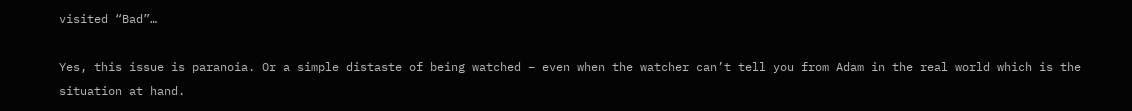visited “Bad”…

Yes, this issue is paranoia. Or a simple distaste of being watched – even when the watcher can’t tell you from Adam in the real world which is the situation at hand.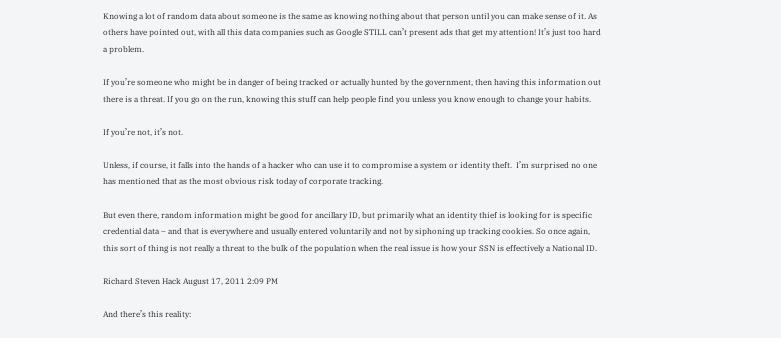Knowing a lot of random data about someone is the same as knowing nothing about that person until you can make sense of it. As others have pointed out, with all this data companies such as Google STILL can’t present ads that get my attention! It’s just too hard a problem.

If you’re someone who might be in danger of being tracked or actually hunted by the government, then having this information out there is a threat. If you go on the run, knowing this stuff can help people find you unless you know enough to change your habits.

If you’re not, it’s not.

Unless, if course, it falls into the hands of a hacker who can use it to compromise a system or identity theft.  I’m surprised no one has mentioned that as the most obvious risk today of corporate tracking.

But even there, random information might be good for ancillary ID, but primarily what an identity thief is looking for is specific credential data – and that is everywhere and usually entered voluntarily and not by siphoning up tracking cookies. So once again, this sort of thing is not really a threat to the bulk of the population when the real issue is how your SSN is effectively a National ID.

Richard Steven Hack August 17, 2011 2:09 PM

And there’s this reality: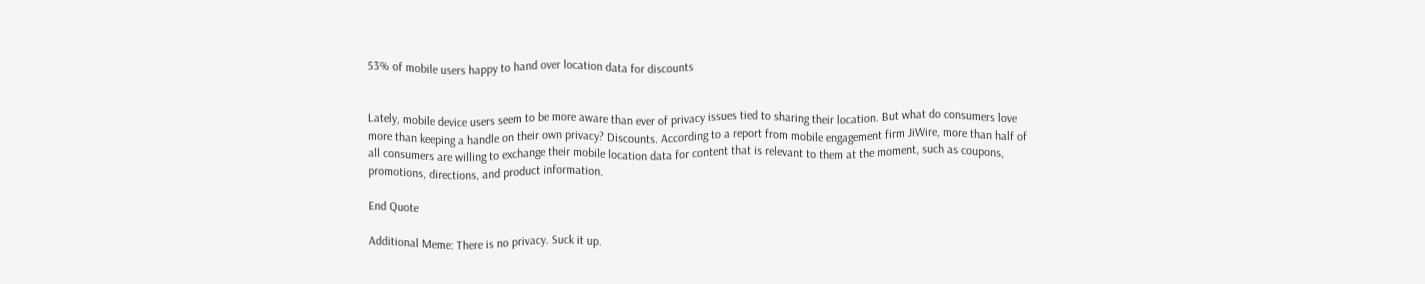53% of mobile users happy to hand over location data for discounts


Lately, mobile device users seem to be more aware than ever of privacy issues tied to sharing their location. But what do consumers love more than keeping a handle on their own privacy? Discounts. According to a report from mobile engagement firm JiWire, more than half of all consumers are willing to exchange their mobile location data for content that is relevant to them at the moment, such as coupons, promotions, directions, and product information.

End Quote

Additional Meme: There is no privacy. Suck it up.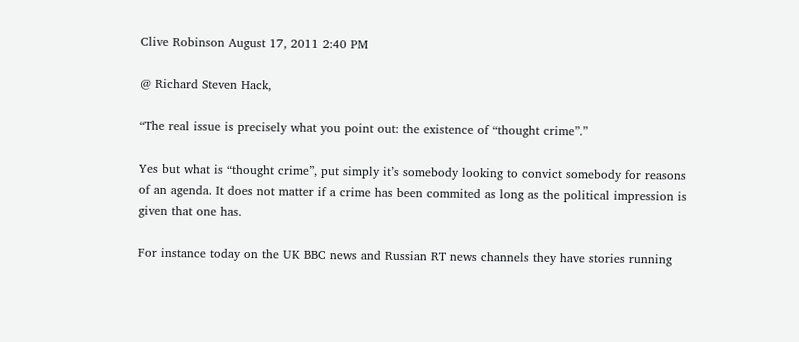Clive Robinson August 17, 2011 2:40 PM

@ Richard Steven Hack,

“The real issue is precisely what you point out: the existence of “thought crime”.”

Yes but what is “thought crime”, put simply it’s somebody looking to convict somebody for reasons of an agenda. It does not matter if a crime has been commited as long as the political impression is given that one has.

For instance today on the UK BBC news and Russian RT news channels they have stories running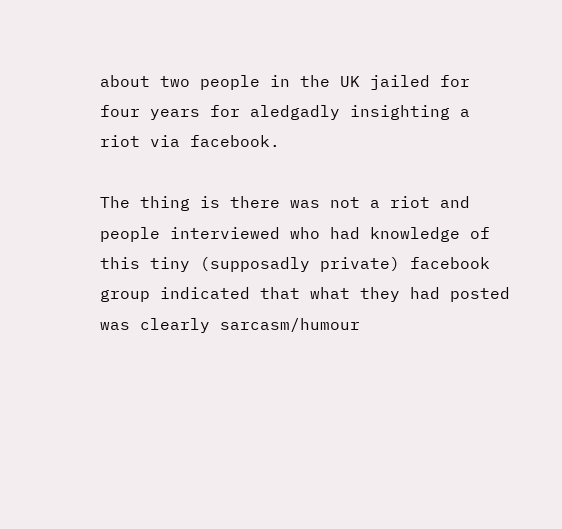about two people in the UK jailed for four years for aledgadly insighting a riot via facebook.

The thing is there was not a riot and people interviewed who had knowledge of this tiny (supposadly private) facebook group indicated that what they had posted was clearly sarcasm/humour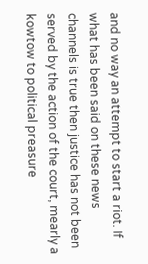and no way an attempt to start a riot. If what has been said on these news channels is true then justice has not been served by the action of the court, mearly a kowtow to political preasure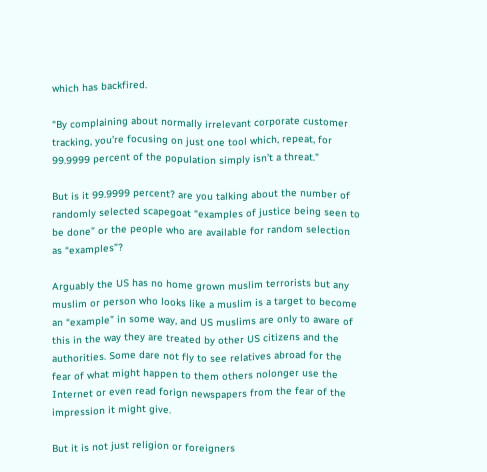which has backfired.

“By complaining about normally irrelevant corporate customer tracking, you’re focusing on just one tool which, repeat, for 99.9999 percent of the population simply isn’t a threat.”

But is it 99.9999 percent? are you talking about the number of randomly selected scapegoat “examples of justice being seen to be done” or the people who are available for random selection as “examples”?

Arguably the US has no home grown muslim terrorists but any muslim or person who looks like a muslim is a target to become an “example” in some way, and US muslims are only to aware of this in the way they are treated by other US citizens and the authorities. Some dare not fly to see relatives abroad for the fear of what might happen to them others nolonger use the Internet or even read forign newspapers from the fear of the impression it might give.

But it is not just religion or foreigners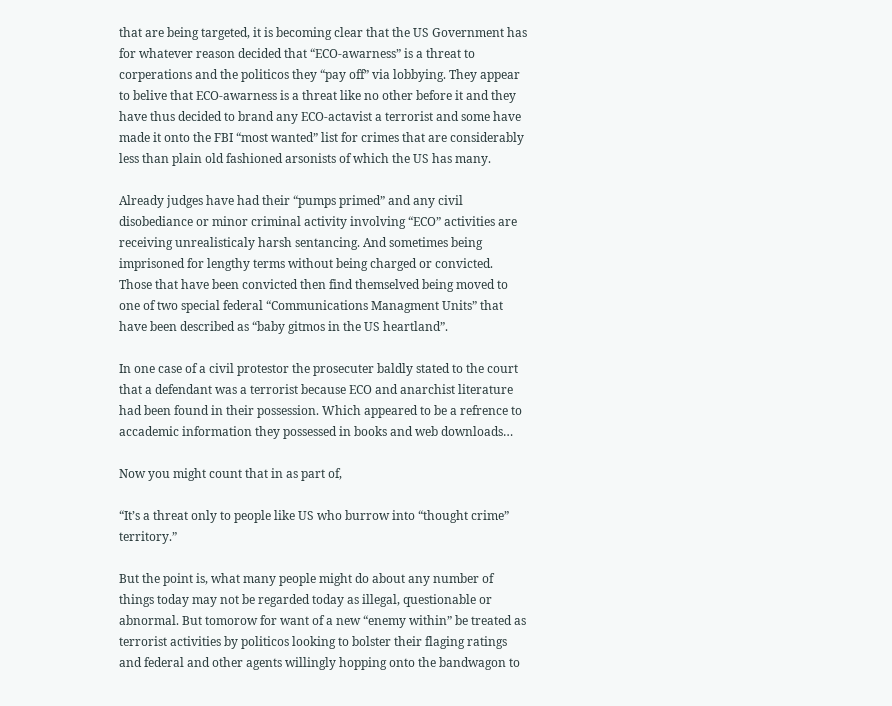that are being targeted, it is becoming clear that the US Government has for whatever reason decided that “ECO-awarness” is a threat to corperations and the politicos they “pay off” via lobbying. They appear to belive that ECO-awarness is a threat like no other before it and they have thus decided to brand any ECO-actavist a terrorist and some have made it onto the FBI “most wanted” list for crimes that are considerably less than plain old fashioned arsonists of which the US has many.

Already judges have had their “pumps primed” and any civil disobediance or minor criminal activity involving “ECO” activities are receiving unrealisticaly harsh sentancing. And sometimes being imprisoned for lengthy terms without being charged or convicted. Those that have been convicted then find themselved being moved to one of two special federal “Communications Managment Units” that have been described as “baby gitmos in the US heartland”.

In one case of a civil protestor the prosecuter baldly stated to the court that a defendant was a terrorist because ECO and anarchist literature had been found in their possession. Which appeared to be a refrence to accademic information they possessed in books and web downloads…

Now you might count that in as part of,

“It’s a threat only to people like US who burrow into “thought crime” territory.”

But the point is, what many people might do about any number of things today may not be regarded today as illegal, questionable or abnormal. But tomorow for want of a new “enemy within” be treated as terrorist activities by politicos looking to bolster their flaging ratings and federal and other agents willingly hopping onto the bandwagon to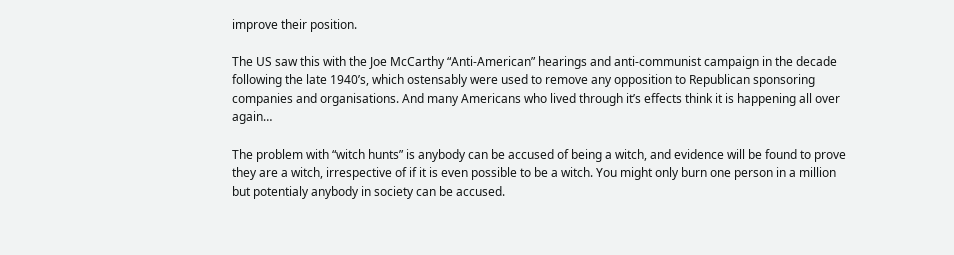improve their position.

The US saw this with the Joe McCarthy “Anti-American” hearings and anti-communist campaign in the decade following the late 1940’s, which ostensably were used to remove any opposition to Republican sponsoring companies and organisations. And many Americans who lived through it’s effects think it is happening all over again…

The problem with “witch hunts” is anybody can be accused of being a witch, and evidence will be found to prove they are a witch, irrespective of if it is even possible to be a witch. You might only burn one person in a million but potentialy anybody in society can be accused.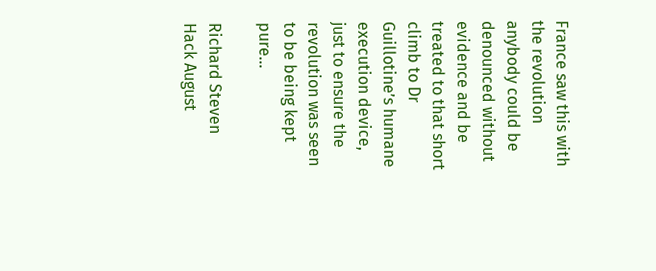France saw this with the revolution anybody could be denounced without evidence and be treated to that short climb to Dr Guillotine’s humane execution device, just to ensure the revolution was seen to be being kept pure…

Richard Steven Hack August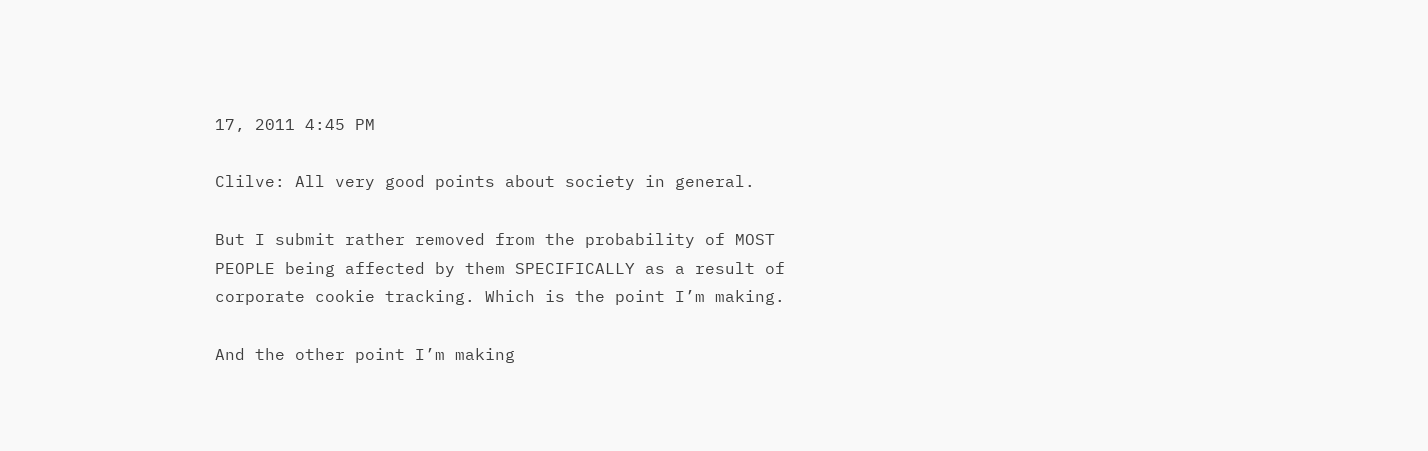17, 2011 4:45 PM

Clilve: All very good points about society in general.

But I submit rather removed from the probability of MOST PEOPLE being affected by them SPECIFICALLY as a result of corporate cookie tracking. Which is the point I’m making.

And the other point I’m making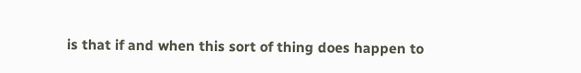is that if and when this sort of thing does happen to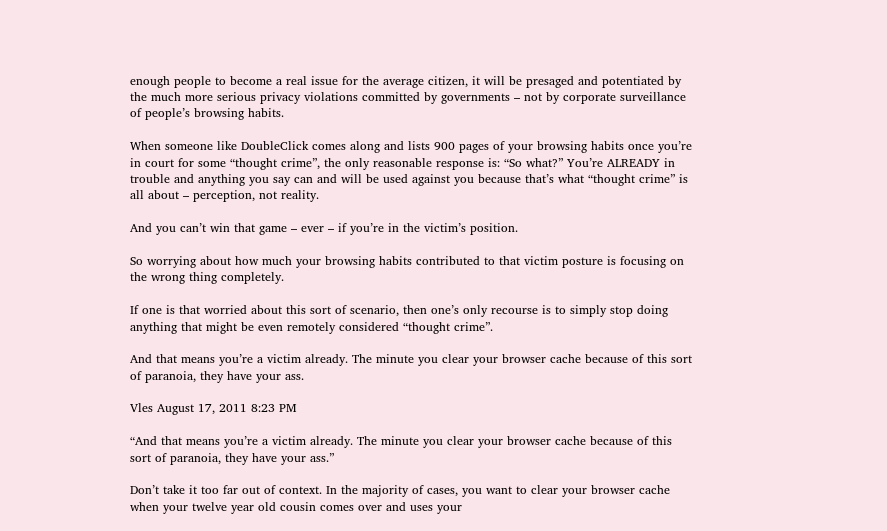enough people to become a real issue for the average citizen, it will be presaged and potentiated by the much more serious privacy violations committed by governments – not by corporate surveillance of people’s browsing habits.

When someone like DoubleClick comes along and lists 900 pages of your browsing habits once you’re in court for some “thought crime”, the only reasonable response is: “So what?” You’re ALREADY in trouble and anything you say can and will be used against you because that’s what “thought crime” is all about – perception, not reality.

And you can’t win that game – ever – if you’re in the victim’s position.

So worrying about how much your browsing habits contributed to that victim posture is focusing on the wrong thing completely.

If one is that worried about this sort of scenario, then one’s only recourse is to simply stop doing anything that might be even remotely considered “thought crime”.

And that means you’re a victim already. The minute you clear your browser cache because of this sort of paranoia, they have your ass.

Vles August 17, 2011 8:23 PM

“And that means you’re a victim already. The minute you clear your browser cache because of this sort of paranoia, they have your ass.”

Don’t take it too far out of context. In the majority of cases, you want to clear your browser cache when your twelve year old cousin comes over and uses your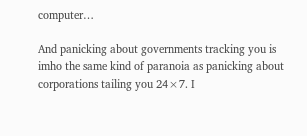computer…

And panicking about governments tracking you is imho the same kind of paranoia as panicking about corporations tailing you 24×7. I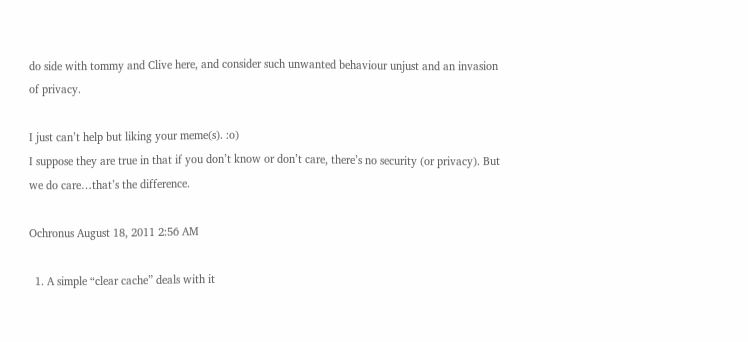do side with tommy and Clive here, and consider such unwanted behaviour unjust and an invasion of privacy.

I just can’t help but liking your meme(s). :o)
I suppose they are true in that if you don’t know or don’t care, there’s no security (or privacy). But we do care…that’s the difference.

Ochronus August 18, 2011 2:56 AM

  1. A simple “clear cache” deals with it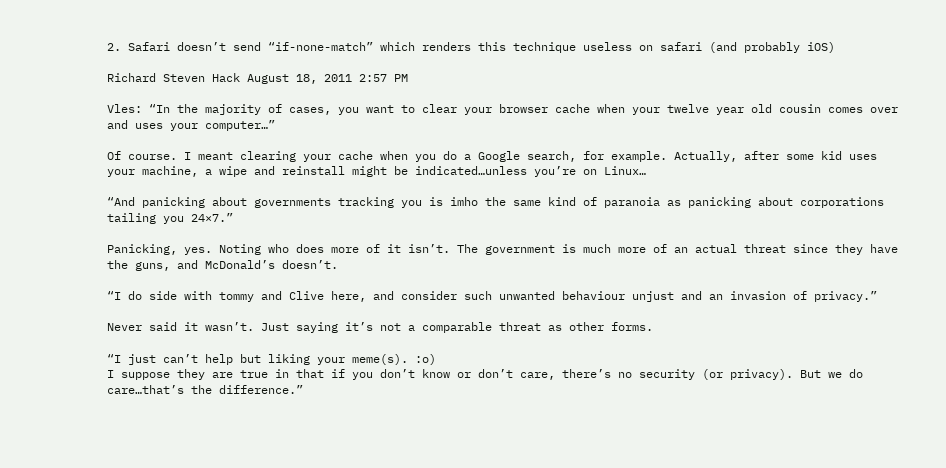2. Safari doesn’t send “if-none-match” which renders this technique useless on safari (and probably iOS)

Richard Steven Hack August 18, 2011 2:57 PM

Vles: “In the majority of cases, you want to clear your browser cache when your twelve year old cousin comes over and uses your computer…”

Of course. I meant clearing your cache when you do a Google search, for example. Actually, after some kid uses your machine, a wipe and reinstall might be indicated…unless you’re on Linux…

“And panicking about governments tracking you is imho the same kind of paranoia as panicking about corporations tailing you 24×7.”

Panicking, yes. Noting who does more of it isn’t. The government is much more of an actual threat since they have the guns, and McDonald’s doesn’t.

“I do side with tommy and Clive here, and consider such unwanted behaviour unjust and an invasion of privacy.”

Never said it wasn’t. Just saying it’s not a comparable threat as other forms.

“I just can’t help but liking your meme(s). :o)
I suppose they are true in that if you don’t know or don’t care, there’s no security (or privacy). But we do care…that’s the difference.”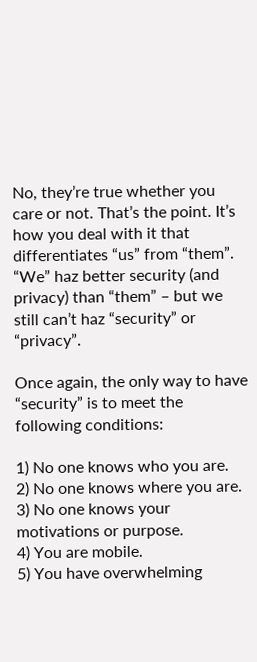No, they’re true whether you care or not. That’s the point. It’s how you deal with it that differentiates “us” from “them”. “We” haz better security (and privacy) than “them” – but we still can’t haz “security” or “privacy”.

Once again, the only way to have “security” is to meet the following conditions:

1) No one knows who you are.
2) No one knows where you are.
3) No one knows your motivations or purpose.
4) You are mobile.
5) You have overwhelming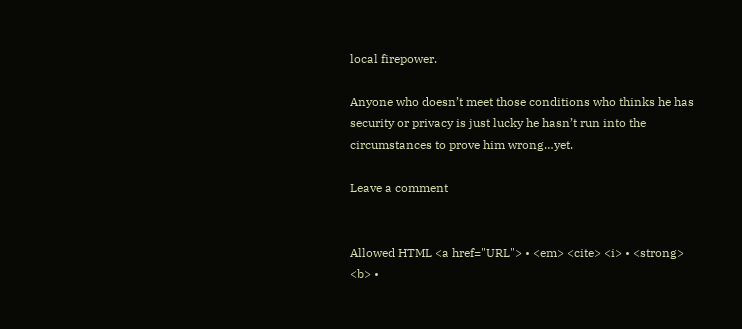local firepower.

Anyone who doesn’t meet those conditions who thinks he has security or privacy is just lucky he hasn’t run into the circumstances to prove him wrong…yet.

Leave a comment


Allowed HTML <a href="URL"> • <em> <cite> <i> • <strong> <b> •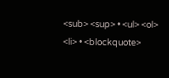<sub> <sup> • <ul> <ol> <li> • <blockquote>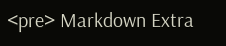<pre> Markdown Extra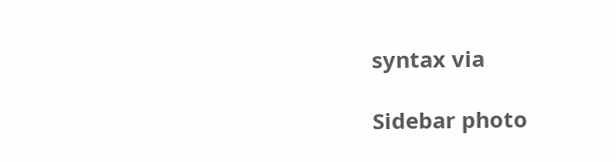syntax via

Sidebar photo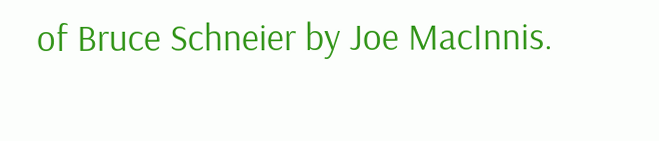of Bruce Schneier by Joe MacInnis.